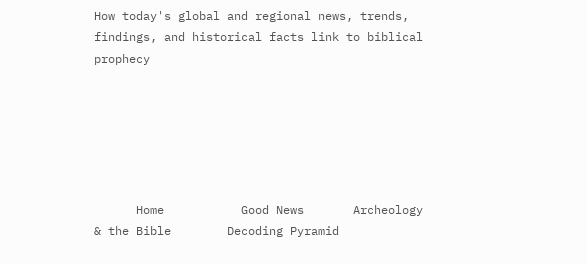How today's global and regional news, trends, findings, and historical facts link to biblical prophecy






      Home           Good News       Archeology & the Bible        Decoding Pyramid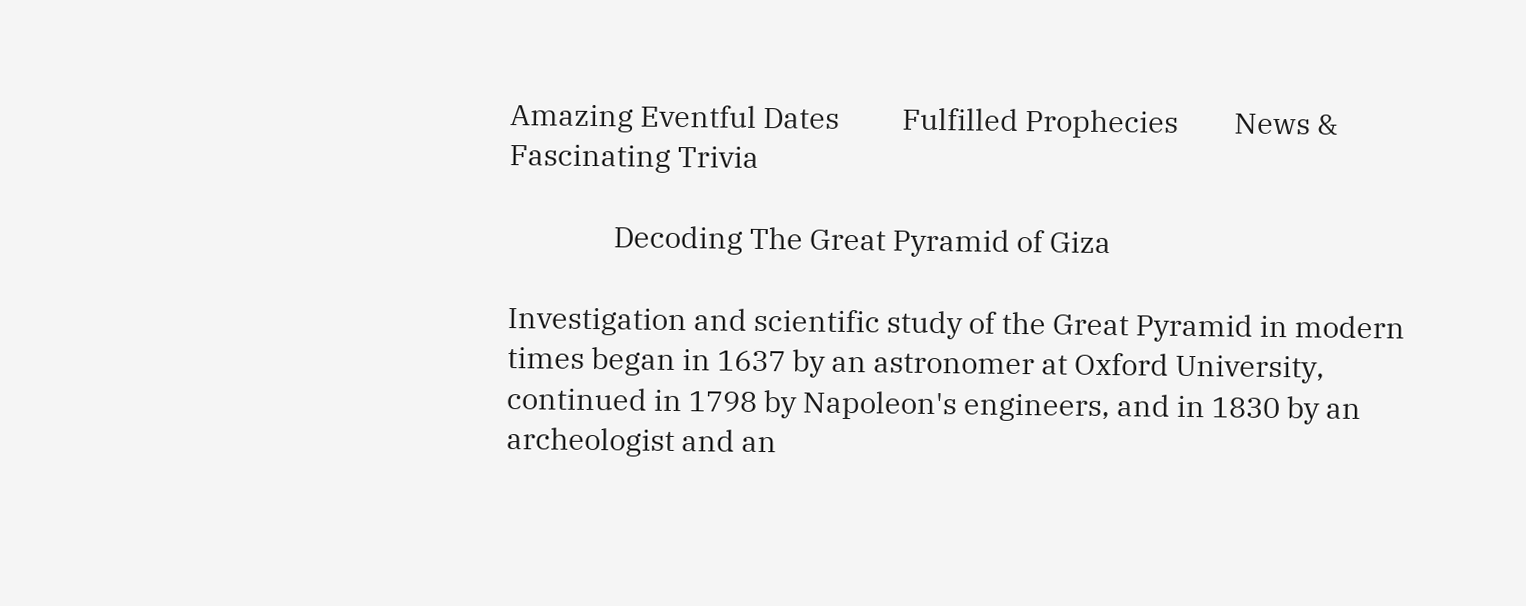Amazing Eventful Dates         Fulfilled Prophecies        News & Fascinating Trivia

               Decoding The Great Pyramid of Giza

Investigation and scientific study of the Great Pyramid in modern times began in 1637 by an astronomer at Oxford University, continued in 1798 by Napoleon's engineers, and in 1830 by an archeologist and an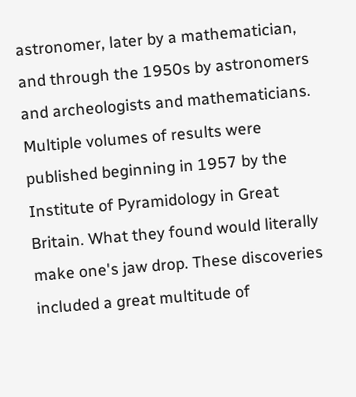astronomer, later by a mathematician, and through the 1950s by astronomers and archeologists and mathematicians. Multiple volumes of results were published beginning in 1957 by the Institute of Pyramidology in Great Britain. What they found would literally make one's jaw drop. These discoveries included a great multitude of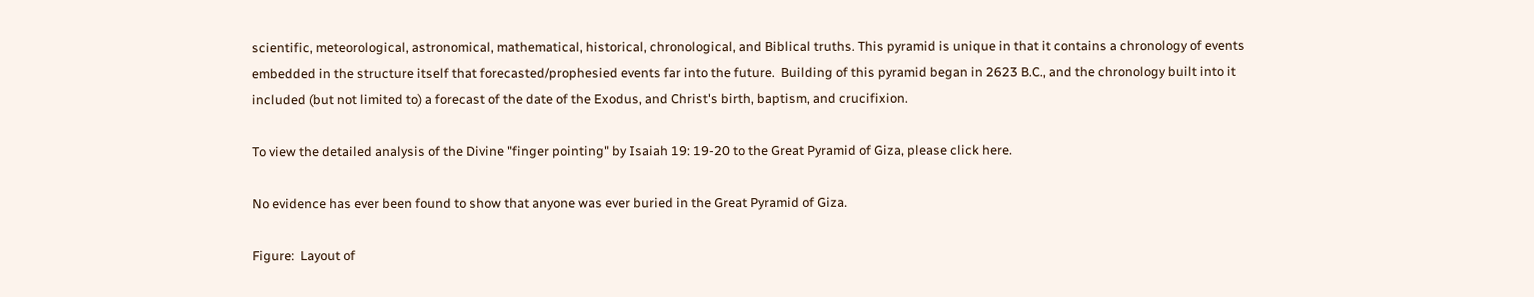scientific, meteorological, astronomical, mathematical, historical, chronological, and Biblical truths. This pyramid is unique in that it contains a chronology of events embedded in the structure itself that forecasted/prophesied events far into the future.  Building of this pyramid began in 2623 B.C., and the chronology built into it included (but not limited to) a forecast of the date of the Exodus, and Christ's birth, baptism, and crucifixion.

To view the detailed analysis of the Divine "finger pointing" by Isaiah 19: 19-20 to the Great Pyramid of Giza, please click here.

No evidence has ever been found to show that anyone was ever buried in the Great Pyramid of Giza.

Figure:  Layout of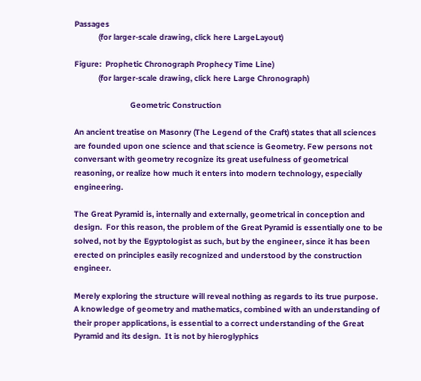Passages
            (for larger-scale drawing, click here LargeLayout)

Figure:  Prophetic Chronograph Prophecy Time Line)
            (for larger-scale drawing, click here Large Chronograph)

                            Geometric Construction

An ancient treatise on Masonry (The Legend of the Craft) states that all sciences are founded upon one science and that science is Geometry. Few persons not conversant with geometry recognize its great usefulness of geometrical reasoning, or realize how much it enters into modern technology, especially engineering.

The Great Pyramid is, internally and externally, geometrical in conception and design.  For this reason, the problem of the Great Pyramid is essentially one to be solved, not by the Egyptologist as such, but by the engineer, since it has been erected on principles easily recognized and understood by the construction engineer.

Merely exploring the structure will reveal nothing as regards to its true purpose.  A knowledge of geometry and mathematics, combined with an understanding of their proper applications, is essential to a correct understanding of the Great Pyramid and its design.  It is not by hieroglyphics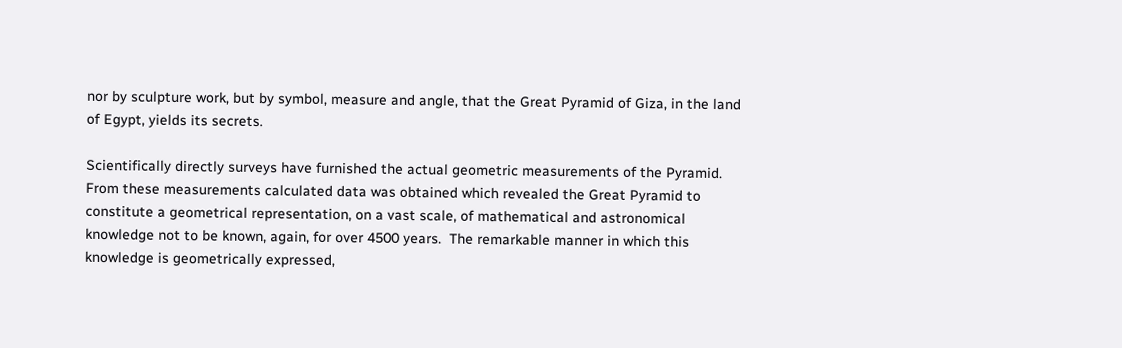nor by sculpture work, but by symbol, measure and angle, that the Great Pyramid of Giza, in the land of Egypt, yields its secrets.

Scientifically directly surveys have furnished the actual geometric measurements of the Pyramid.  From these measurements calculated data was obtained which revealed the Great Pyramid to constitute a geometrical representation, on a vast scale, of mathematical and astronomical knowledge not to be known, again, for over 4500 years.  The remarkable manner in which this knowledge is geometrically expressed,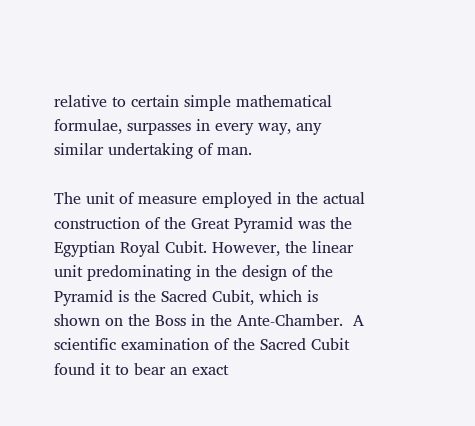relative to certain simple mathematical formulae, surpasses in every way, any similar undertaking of man.

The unit of measure employed in the actual construction of the Great Pyramid was the Egyptian Royal Cubit. However, the linear unit predominating in the design of the Pyramid is the Sacred Cubit, which is shown on the Boss in the Ante-Chamber.  A scientific examination of the Sacred Cubit found it to bear an exact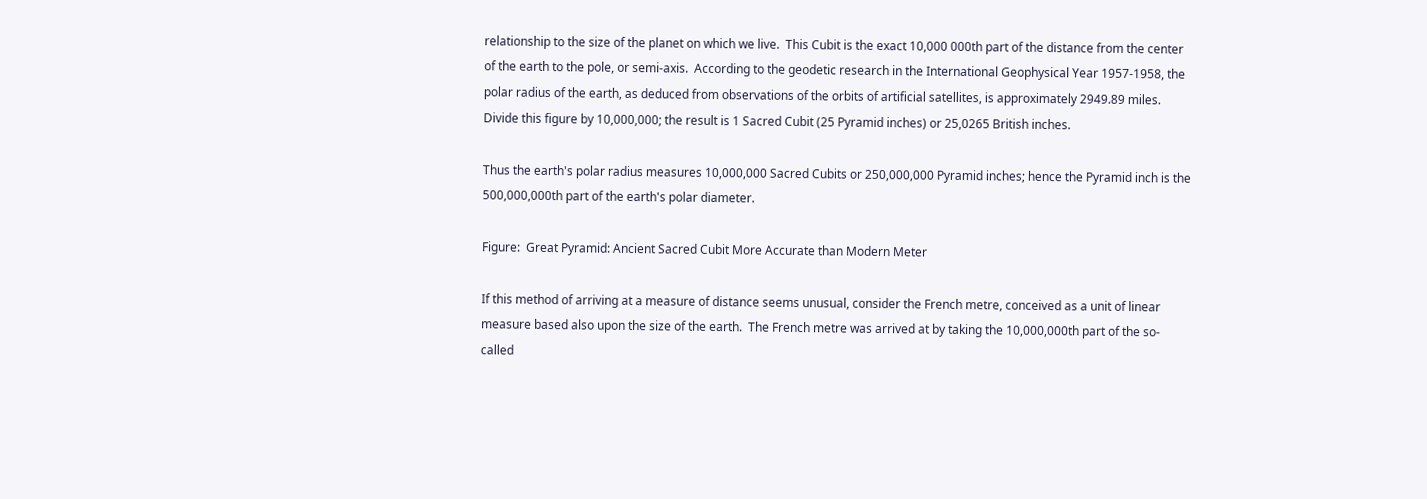relationship to the size of the planet on which we live.  This Cubit is the exact 10,000 000th part of the distance from the center of the earth to the pole, or semi-axis.  According to the geodetic research in the International Geophysical Year 1957-1958, the polar radius of the earth, as deduced from observations of the orbits of artificial satellites, is approximately 2949.89 miles.  Divide this figure by 10,000,000; the result is 1 Sacred Cubit (25 Pyramid inches) or 25,0265 British inches.

Thus the earth's polar radius measures 10,000,000 Sacred Cubits or 250,000,000 Pyramid inches; hence the Pyramid inch is the 500,000,000th part of the earth's polar diameter.

Figure:  Great Pyramid: Ancient Sacred Cubit More Accurate than Modern Meter

If this method of arriving at a measure of distance seems unusual, consider the French metre, conceived as a unit of linear measure based also upon the size of the earth.  The French metre was arrived at by taking the 10,000,000th part of the so-called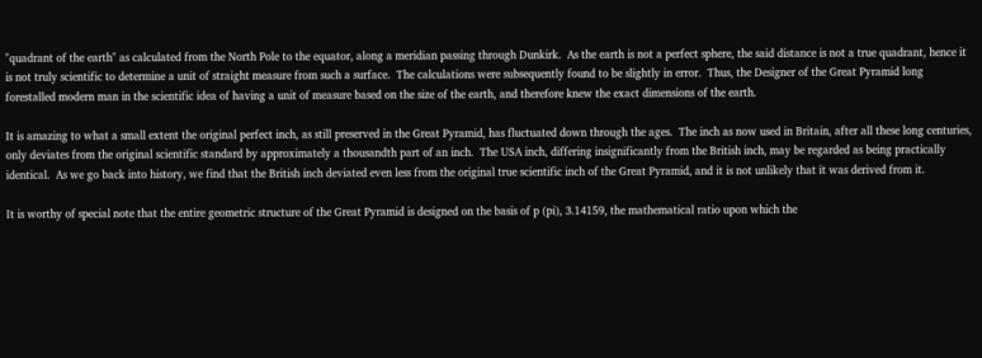"quadrant of the earth" as calculated from the North Pole to the equator, along a meridian passing through Dunkirk.  As the earth is not a perfect sphere, the said distance is not a true quadrant, hence it is not truly scientific to determine a unit of straight measure from such a surface.  The calculations were subsequently found to be slightly in error.  Thus, the Designer of the Great Pyramid long forestalled modern man in the scientific idea of having a unit of measure based on the size of the earth, and therefore knew the exact dimensions of the earth.

It is amazing to what a small extent the original perfect inch, as still preserved in the Great Pyramid, has fluctuated down through the ages.  The inch as now used in Britain, after all these long centuries, only deviates from the original scientific standard by approximately a thousandth part of an inch.  The USA inch, differing insignificantly from the British inch, may be regarded as being practically identical.  As we go back into history, we find that the British inch deviated even less from the original true scientific inch of the Great Pyramid, and it is not unlikely that it was derived from it.

It is worthy of special note that the entire geometric structure of the Great Pyramid is designed on the basis of p (pi), 3.14159, the mathematical ratio upon which the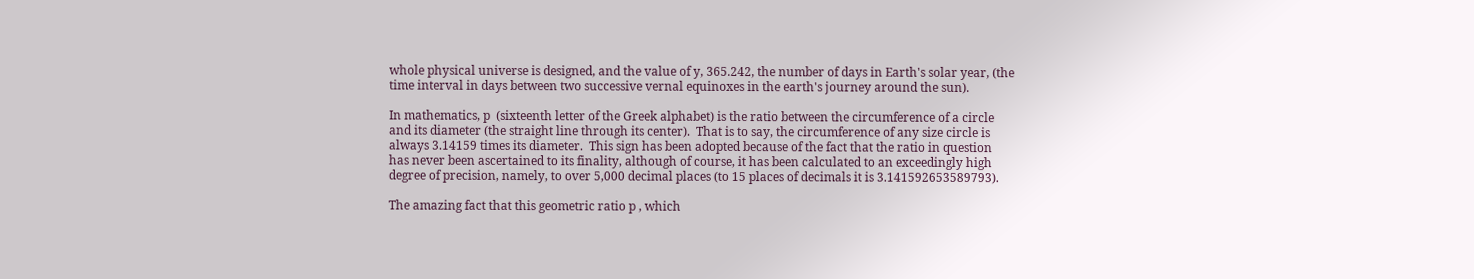whole physical universe is designed, and the value of y, 365.242, the number of days in Earth's solar year, (the time interval in days between two successive vernal equinoxes in the earth's journey around the sun).

In mathematics, p  (sixteenth letter of the Greek alphabet) is the ratio between the circumference of a circle and its diameter (the straight line through its center).  That is to say, the circumference of any size circle is always 3.14159 times its diameter.  This sign has been adopted because of the fact that the ratio in question has never been ascertained to its finality, although of course, it has been calculated to an exceedingly high degree of precision, namely, to over 5,000 decimal places (to 15 places of decimals it is 3.141592653589793).

The amazing fact that this geometric ratio p , which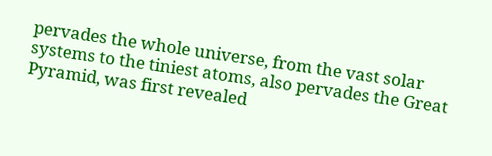pervades the whole universe, from the vast solar systems to the tiniest atoms, also pervades the Great Pyramid, was first revealed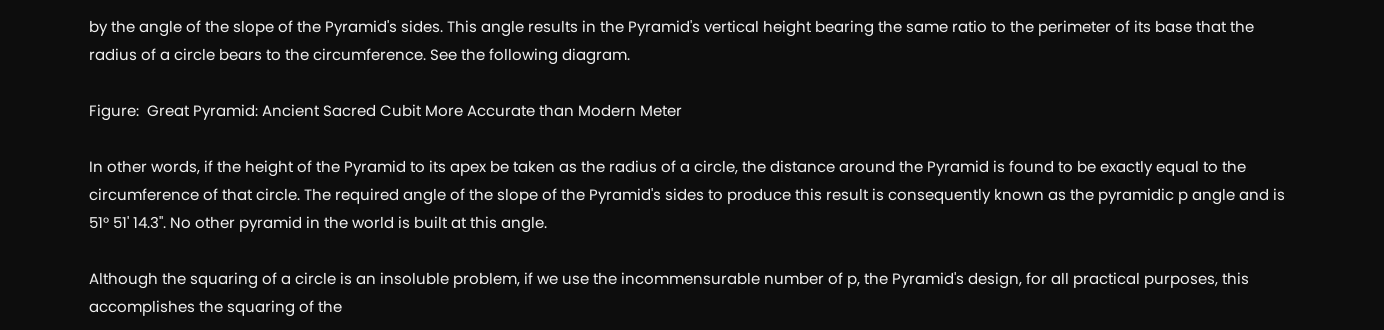by the angle of the slope of the Pyramid's sides. This angle results in the Pyramid's vertical height bearing the same ratio to the perimeter of its base that the radius of a circle bears to the circumference. See the following diagram.

Figure:  Great Pyramid: Ancient Sacred Cubit More Accurate than Modern Meter

In other words, if the height of the Pyramid to its apex be taken as the radius of a circle, the distance around the Pyramid is found to be exactly equal to the circumference of that circle. The required angle of the slope of the Pyramid's sides to produce this result is consequently known as the pyramidic p angle and is 51° 51' 14.3". No other pyramid in the world is built at this angle.

Although the squaring of a circle is an insoluble problem, if we use the incommensurable number of p, the Pyramid's design, for all practical purposes, this accomplishes the squaring of the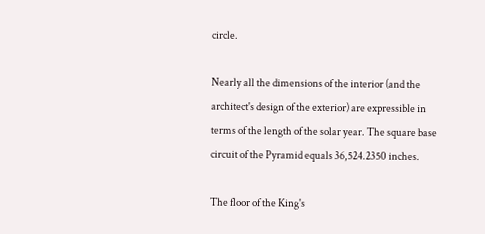circle.

Nearly all the dimensions of the interior (and the architect's design of the exterior) are expressible in terms of the length of the solar year. The square base circuit of the Pyramid equals 36,524.2350 inches.

The floor of the King's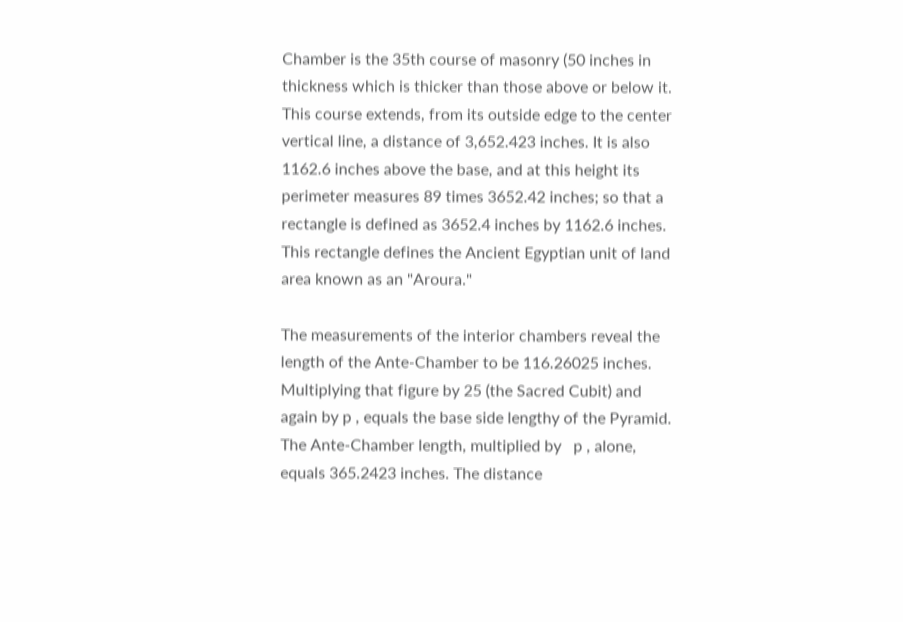Chamber is the 35th course of masonry (50 inches in thickness which is thicker than those above or below it. This course extends, from its outside edge to the center vertical line, a distance of 3,652.423 inches. It is also 1162.6 inches above the base, and at this height its perimeter measures 89 times 3652.42 inches; so that a rectangle is defined as 3652.4 inches by 1162.6 inches. This rectangle defines the Ancient Egyptian unit of land area known as an "Aroura."

The measurements of the interior chambers reveal the length of the Ante-Chamber to be 116.26025 inches. Multiplying that figure by 25 (the Sacred Cubit) and again by p , equals the base side lengthy of the Pyramid. The Ante-Chamber length, multiplied by   p , alone, equals 365.2423 inches. The distance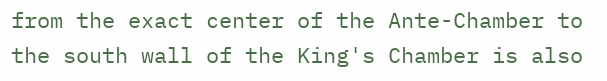from the exact center of the Ante-Chamber to the south wall of the King's Chamber is also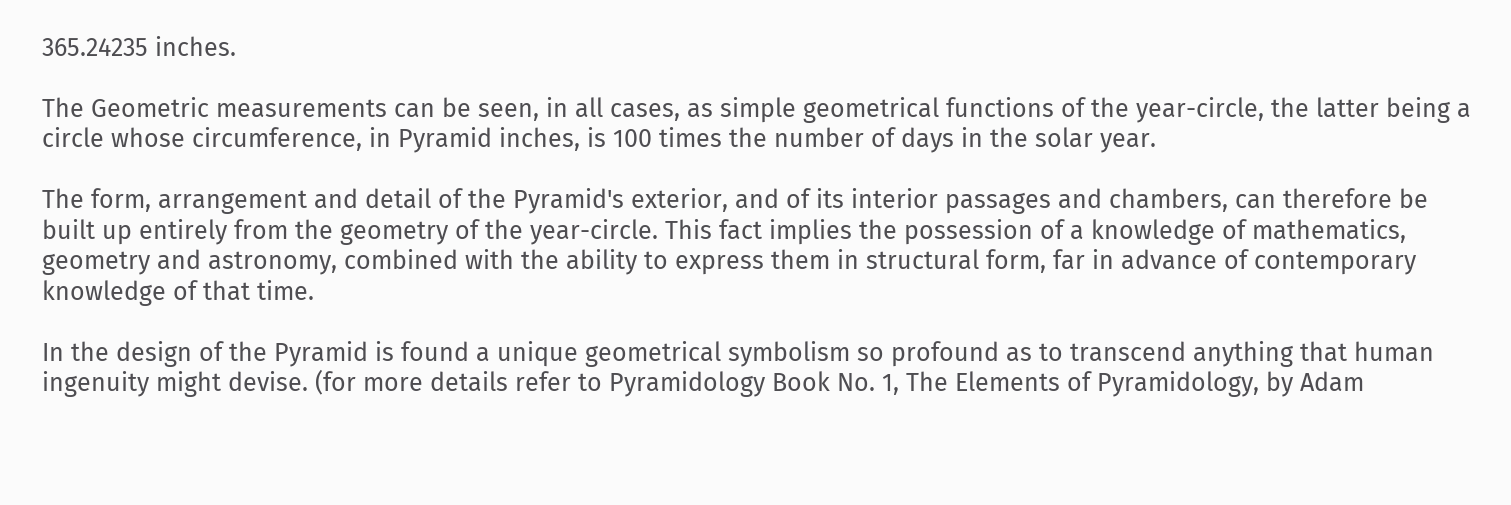365.24235 inches.

The Geometric measurements can be seen, in all cases, as simple geometrical functions of the year-circle, the latter being a circle whose circumference, in Pyramid inches, is 100 times the number of days in the solar year.

The form, arrangement and detail of the Pyramid's exterior, and of its interior passages and chambers, can therefore be built up entirely from the geometry of the year-circle. This fact implies the possession of a knowledge of mathematics, geometry and astronomy, combined with the ability to express them in structural form, far in advance of contemporary knowledge of that time.

In the design of the Pyramid is found a unique geometrical symbolism so profound as to transcend anything that human ingenuity might devise. (for more details refer to Pyramidology Book No. 1, The Elements of Pyramidology, by Adam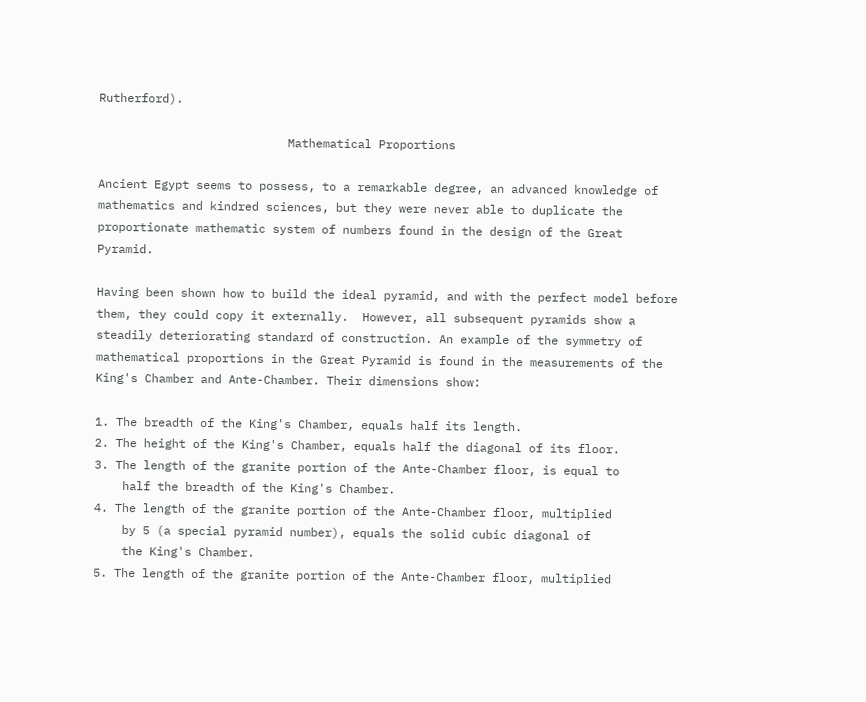Rutherford).

                           Mathematical Proportions

Ancient Egypt seems to possess, to a remarkable degree, an advanced knowledge of mathematics and kindred sciences, but they were never able to duplicate the proportionate mathematic system of numbers found in the design of the Great Pyramid.

Having been shown how to build the ideal pyramid, and with the perfect model before them, they could copy it externally.  However, all subsequent pyramids show a steadily deteriorating standard of construction. An example of the symmetry of mathematical proportions in the Great Pyramid is found in the measurements of the King's Chamber and Ante-Chamber. Their dimensions show:

1. The breadth of the King's Chamber, equals half its length.
2. The height of the King's Chamber, equals half the diagonal of its floor.
3. The length of the granite portion of the Ante-Chamber floor, is equal to
    half the breadth of the King's Chamber.
4. The length of the granite portion of the Ante-Chamber floor, multiplied
    by 5 (a special pyramid number), equals the solid cubic diagonal of
    the King's Chamber.
5. The length of the granite portion of the Ante-Chamber floor, multiplied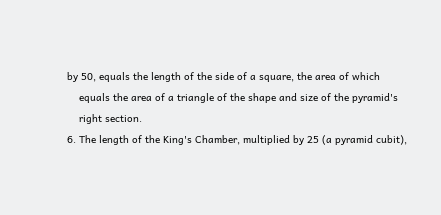by 50, equals the length of the side of a square, the area of which
    equals the area of a triangle of the shape and size of the pyramid's
    right section.
6. The length of the King's Chamber, multiplied by 25 (a pyramid cubit),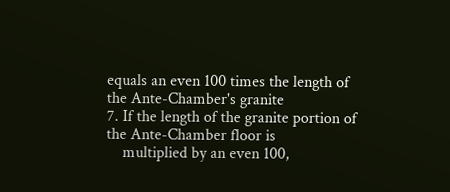equals an even 100 times the length of the Ante-Chamber's granite
7. If the length of the granite portion of the Ante-Chamber floor is
    multiplied by an even 100,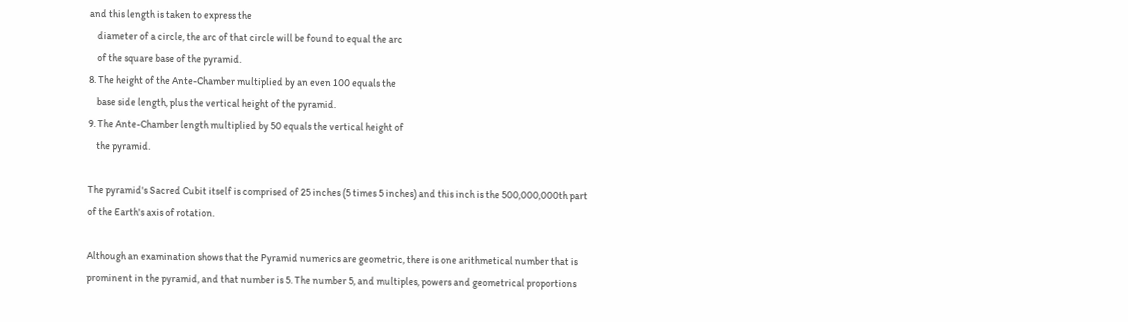and this length is taken to express the
    diameter of a circle, the arc of that circle will be found to equal the arc
    of the square base of the pyramid.
8. The height of the Ante-Chamber multiplied by an even 100 equals the
    base side length, plus the vertical height of the pyramid.
9. The Ante-Chamber length multiplied by 50 equals the vertical height of
    the pyramid.

The pyramid's Sacred Cubit itself is comprised of 25 inches (5 times 5 inches) and this inch is the 500,000,000th part of the Earth's axis of rotation.

Although an examination shows that the Pyramid numerics are geometric, there is one arithmetical number that is prominent in the pyramid, and that number is 5. The number 5, and multiples, powers and geometrical proportions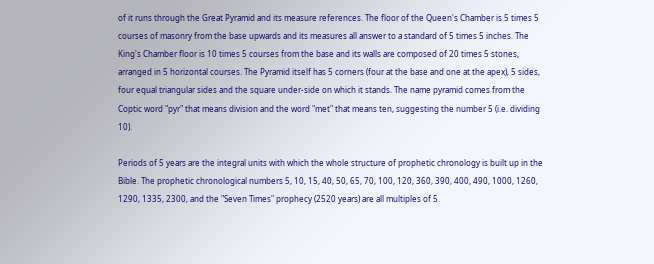of it runs through the Great Pyramid and its measure references. The floor of the Queen's Chamber is 5 times 5 courses of masonry from the base upwards and its measures all answer to a standard of 5 times 5 inches. The King's Chamber floor is 10 times 5 courses from the base and its walls are composed of 20 times 5 stones, arranged in 5 horizontal courses. The Pyramid itself has 5 corners (four at the base and one at the apex), 5 sides, four equal triangular sides and the square under-side on which it stands. The name pyramid comes from the Coptic word "pyr" that means division and the word "met" that means ten, suggesting the number 5 (i.e. dividing 10).

Periods of 5 years are the integral units with which the whole structure of prophetic chronology is built up in the Bible. The prophetic chronological numbers 5, 10, 15, 40, 50, 65, 70, 100, 120, 360, 390, 400, 490, 1000, 1260, 1290, 1335, 2300, and the "Seven Times" prophecy (2520 years) are all multiples of 5.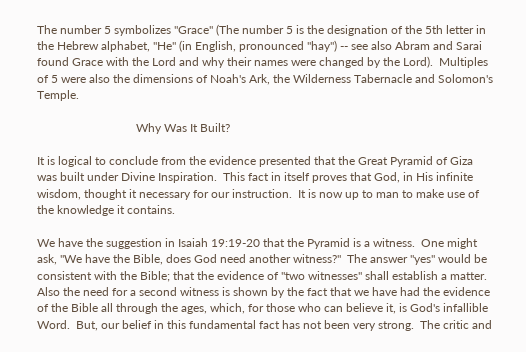The number 5 symbolizes "Grace" (The number 5 is the designation of the 5th letter in the Hebrew alphabet, "He" (in English, pronounced "hay") -- see also Abram and Sarai found Grace with the Lord and why their names were changed by the Lord).  Multiples of 5 were also the dimensions of Noah's Ark, the Wilderness Tabernacle and Solomon's Temple.

                                 Why Was It Built?

It is logical to conclude from the evidence presented that the Great Pyramid of Giza was built under Divine Inspiration.  This fact in itself proves that God, in His infinite wisdom, thought it necessary for our instruction.  It is now up to man to make use of the knowledge it contains.

We have the suggestion in Isaiah 19:19-20 that the Pyramid is a witness.  One might ask, "We have the Bible, does God need another witness?"  The answer "yes" would be consistent with the Bible; that the evidence of "two witnesses" shall establish a matter.  Also the need for a second witness is shown by the fact that we have had the evidence of the Bible all through the ages, which, for those who can believe it, is God's infallible Word.  But, our belief in this fundamental fact has not been very strong.  The critic and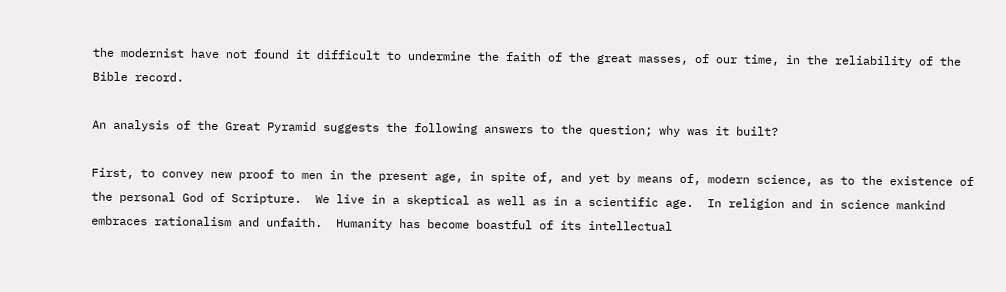the modernist have not found it difficult to undermine the faith of the great masses, of our time, in the reliability of the Bible record.

An analysis of the Great Pyramid suggests the following answers to the question; why was it built?

First, to convey new proof to men in the present age, in spite of, and yet by means of, modern science, as to the existence of the personal God of Scripture.  We live in a skeptical as well as in a scientific age.  In religion and in science mankind embraces rationalism and unfaith.  Humanity has become boastful of its intellectual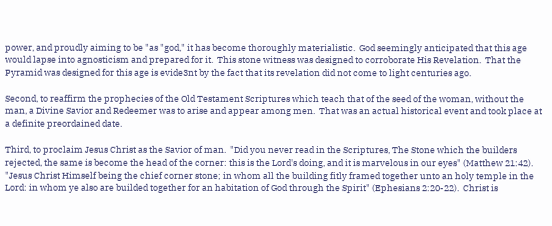power, and proudly aiming to be "as "god," it has become thoroughly materialistic.  God seemingly anticipated that this age would lapse into agnosticism and prepared for it.  This stone witness was designed to corroborate His Revelation.  That the Pyramid was designed for this age is evide3nt by the fact that its revelation did not come to light centuries ago.

Second, to reaffirm the prophecies of the Old Testament Scriptures which teach that of the seed of the woman, without the man, a Divine Savior and Redeemer was to arise and appear among men.  That was an actual historical event and took place at a definite preordained date.

Third, to proclaim Jesus Christ as the Savior of man.  "Did you never read in the Scriptures, The Stone which the builders rejected, the same is become the head of the corner: this is the Lord's doing, and it is marvelous in our eyes" (Matthew 21:42).  "Jesus Christ Himself being the chief corner stone; in whom all the building fitly framed together unto an holy temple in the Lord: in whom ye also are builded together for an habitation of God through the Spirit" (Ephesians 2:20-22).  Christ is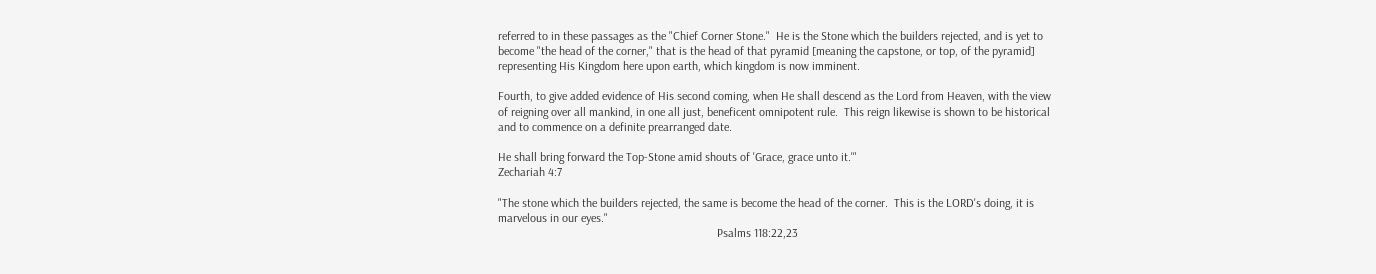referred to in these passages as the "Chief Corner Stone."  He is the Stone which the builders rejected, and is yet to become "the head of the corner," that is the head of that pyramid [meaning the capstone, or top, of the pyramid] representing His Kingdom here upon earth, which kingdom is now imminent.

Fourth, to give added evidence of His second coming, when He shall descend as the Lord from Heaven, with the view of reigning over all mankind, in one all just, beneficent omnipotent rule.  This reign likewise is shown to be historical and to commence on a definite prearranged date.

He shall bring forward the Top-Stone amid shouts of 'Grace, grace unto it.'"                                                                    Zechariah 4:7

"The stone which the builders rejected, the same is become the head of the corner.  This is the LORD's doing, it is marvelous in our eyes."
                                                                         Psalms 118:22,23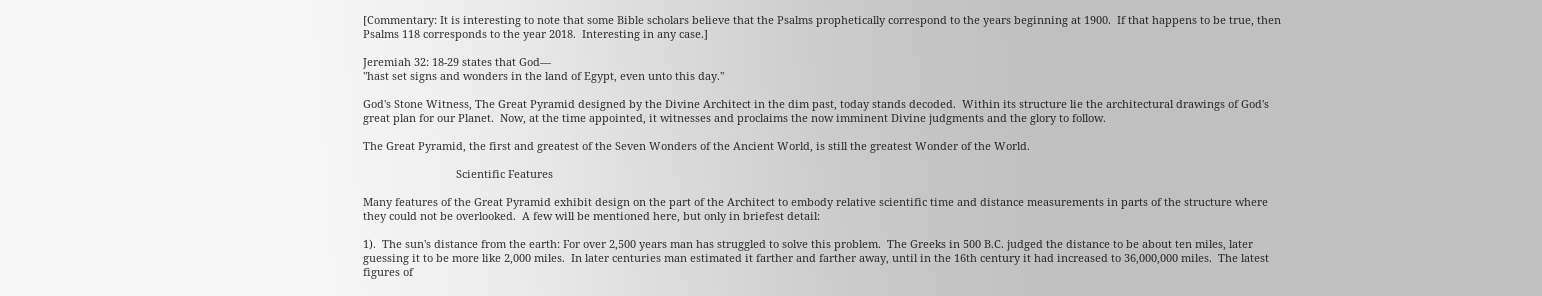[Commentary: It is interesting to note that some Bible scholars believe that the Psalms prophetically correspond to the years beginning at 1900.  If that happens to be true, then Psalms 118 corresponds to the year 2018.  Interesting in any case.]

Jeremiah 32: 18-29 states that God—
"hast set signs and wonders in the land of Egypt, even unto this day."

God's Stone Witness, The Great Pyramid designed by the Divine Architect in the dim past, today stands decoded.  Within its structure lie the architectural drawings of God's great plan for our Planet.  Now, at the time appointed, it witnesses and proclaims the now imminent Divine judgments and the glory to follow.

The Great Pyramid, the first and greatest of the Seven Wonders of the Ancient World, is still the greatest Wonder of the World.

                               Scientific Features

Many features of the Great Pyramid exhibit design on the part of the Architect to embody relative scientific time and distance measurements in parts of the structure where they could not be overlooked.  A few will be mentioned here, but only in briefest detail:

1).  The sun's distance from the earth: For over 2,500 years man has struggled to solve this problem.  The Greeks in 500 B.C. judged the distance to be about ten miles, later guessing it to be more like 2,000 miles.  In later centuries man estimated it farther and farther away, until in the 16th century it had increased to 36,000,000 miles.  The latest figures of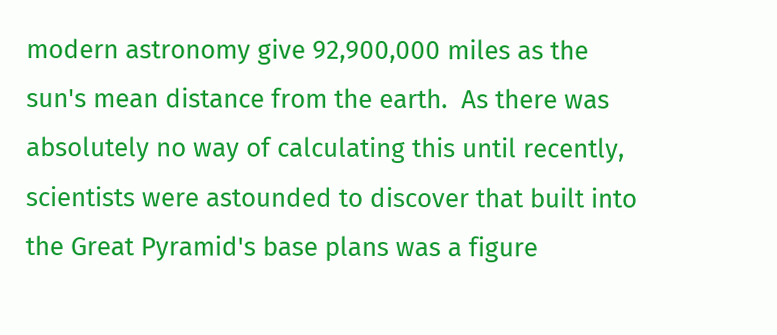modern astronomy give 92,900,000 miles as the sun's mean distance from the earth.  As there was absolutely no way of calculating this until recently, scientists were astounded to discover that built into the Great Pyramid's base plans was a figure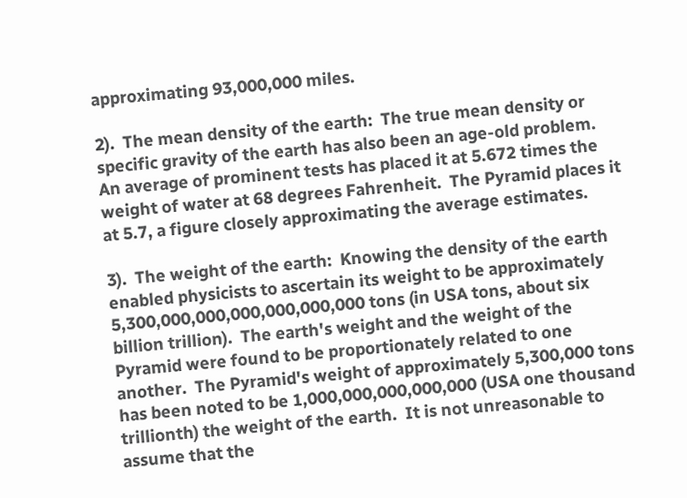approximating 93,000,000 miles.

2).  The mean density of the earth:  The true mean density or specific gravity of the earth has also been an age-old problem.  An average of prominent tests has placed it at 5.672 times the weight of water at 68 degrees Fahrenheit.  The Pyramid places it at 5.7, a figure closely approximating the average estimates.

3).  The weight of the earth:  Knowing the density of the earth enabled physicists to ascertain its weight to be approximately 5,300,000,000,000,000,000,000 tons (in USA tons, about six billion trillion).  The earth's weight and the weight of the Pyramid were found to be proportionately related to one another.  The Pyramid's weight of approximately 5,300,000 tons has been noted to be 1,000,000,000,000,000 (USA one thousand trillionth) the weight of the earth.  It is not unreasonable to assume that the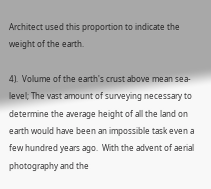Architect used this proportion to indicate the weight of the earth.

4).  Volume of the earth's crust above mean sea-level; The vast amount of surveying necessary to determine the average height of all the land on earth would have been an impossible task even a few hundred years ago.  With the advent of aerial photography and the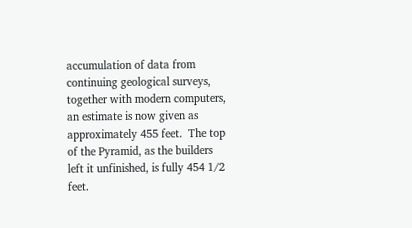accumulation of data from continuing geological surveys, together with modern computers, an estimate is now given as approximately 455 feet.  The top of the Pyramid, as the builders left it unfinished, is fully 454 1/2 feet.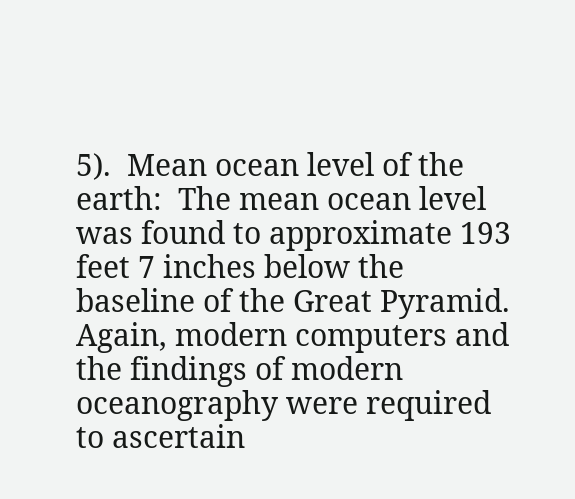5).  Mean ocean level of the earth:  The mean ocean level was found to approximate 193 feet 7 inches below the baseline of the Great Pyramid.  Again, modern computers and the findings of modern oceanography were required to ascertain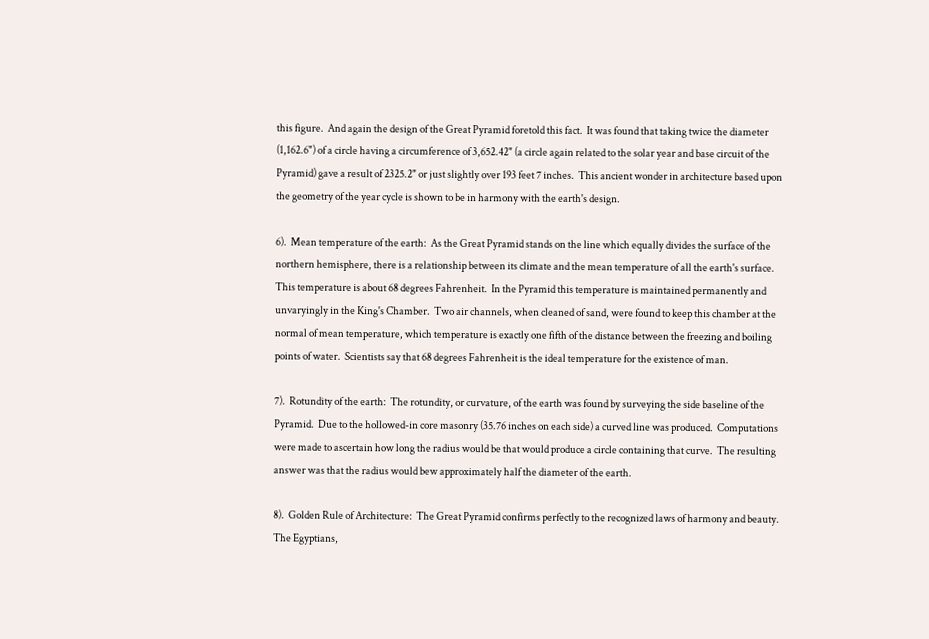this figure.  And again the design of the Great Pyramid foretold this fact.  It was found that taking twice the diameter (1,162.6") of a circle having a circumference of 3,652.42" (a circle again related to the solar year and base circuit of the Pyramid) gave a result of 2325.2" or just slightly over 193 feet 7 inches.  This ancient wonder in architecture based upon the geometry of the year cycle is shown to be in harmony with the earth's design.

6).  Mean temperature of the earth:  As the Great Pyramid stands on the line which equally divides the surface of the northern hemisphere, there is a relationship between its climate and the mean temperature of all the earth's surface.  This temperature is about 68 degrees Fahrenheit.  In the Pyramid this temperature is maintained permanently and unvaryingly in the King's Chamber.  Two air channels, when cleaned of sand, were found to keep this chamber at the normal of mean temperature, which temperature is exactly one fifth of the distance between the freezing and boiling points of water.  Scientists say that 68 degrees Fahrenheit is the ideal temperature for the existence of man.

7).  Rotundity of the earth:  The rotundity, or curvature, of the earth was found by surveying the side baseline of the Pyramid.  Due to the hollowed-in core masonry (35.76 inches on each side) a curved line was produced.  Computations were made to ascertain how long the radius would be that would produce a circle containing that curve.  The resulting answer was that the radius would bew approximately half the diameter of the earth.

8).  Golden Rule of Architecture:  The Great Pyramid confirms perfectly to the recognized laws of harmony and beauty.  The Egyptians,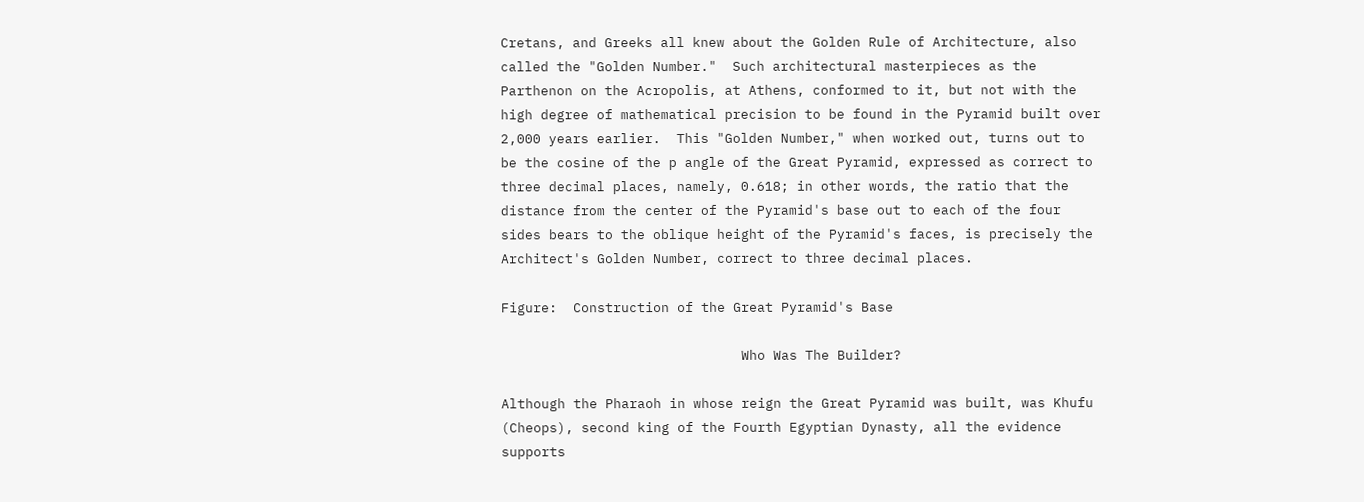Cretans, and Greeks all knew about the Golden Rule of Architecture, also called the "Golden Number."  Such architectural masterpieces as the Parthenon on the Acropolis, at Athens, conformed to it, but not with the high degree of mathematical precision to be found in the Pyramid built over 2,000 years earlier.  This "Golden Number," when worked out, turns out to be the cosine of the p angle of the Great Pyramid, expressed as correct to three decimal places, namely, 0.618; in other words, the ratio that the distance from the center of the Pyramid's base out to each of the four sides bears to the oblique height of the Pyramid's faces, is precisely the Architect's Golden Number, correct to three decimal places.

Figure:  Construction of the Great Pyramid's Base

                              Who Was The Builder?

Although the Pharaoh in whose reign the Great Pyramid was built, was Khufu (Cheops), second king of the Fourth Egyptian Dynasty, all the evidence supports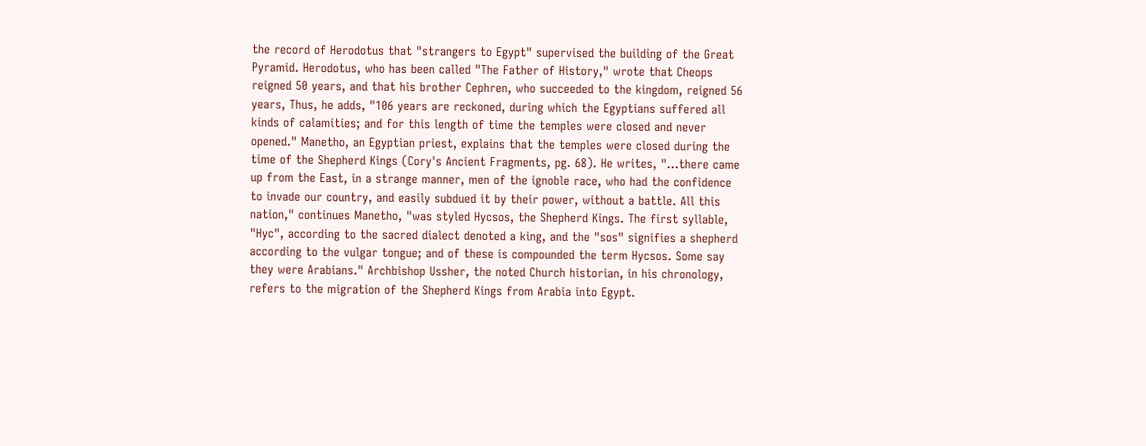the record of Herodotus that "strangers to Egypt" supervised the building of the Great Pyramid. Herodotus, who has been called "The Father of History," wrote that Cheops reigned 50 years, and that his brother Cephren, who succeeded to the kingdom, reigned 56 years, Thus, he adds, "106 years are reckoned, during which the Egyptians suffered all kinds of calamities; and for this length of time the temples were closed and never opened." Manetho, an Egyptian priest, explains that the temples were closed during the time of the Shepherd Kings (Cory's Ancient Fragments, pg. 68). He writes, "...there came up from the East, in a strange manner, men of the ignoble race, who had the confidence to invade our country, and easily subdued it by their power, without a battle. All this nation," continues Manetho, "was styled Hycsos, the Shepherd Kings. The first syllable, "Hyc", according to the sacred dialect denoted a king, and the "sos" signifies a shepherd according to the vulgar tongue; and of these is compounded the term Hycsos. Some say they were Arabians." Archbishop Ussher, the noted Church historian, in his chronology, refers to the migration of the Shepherd Kings from Arabia into Egypt.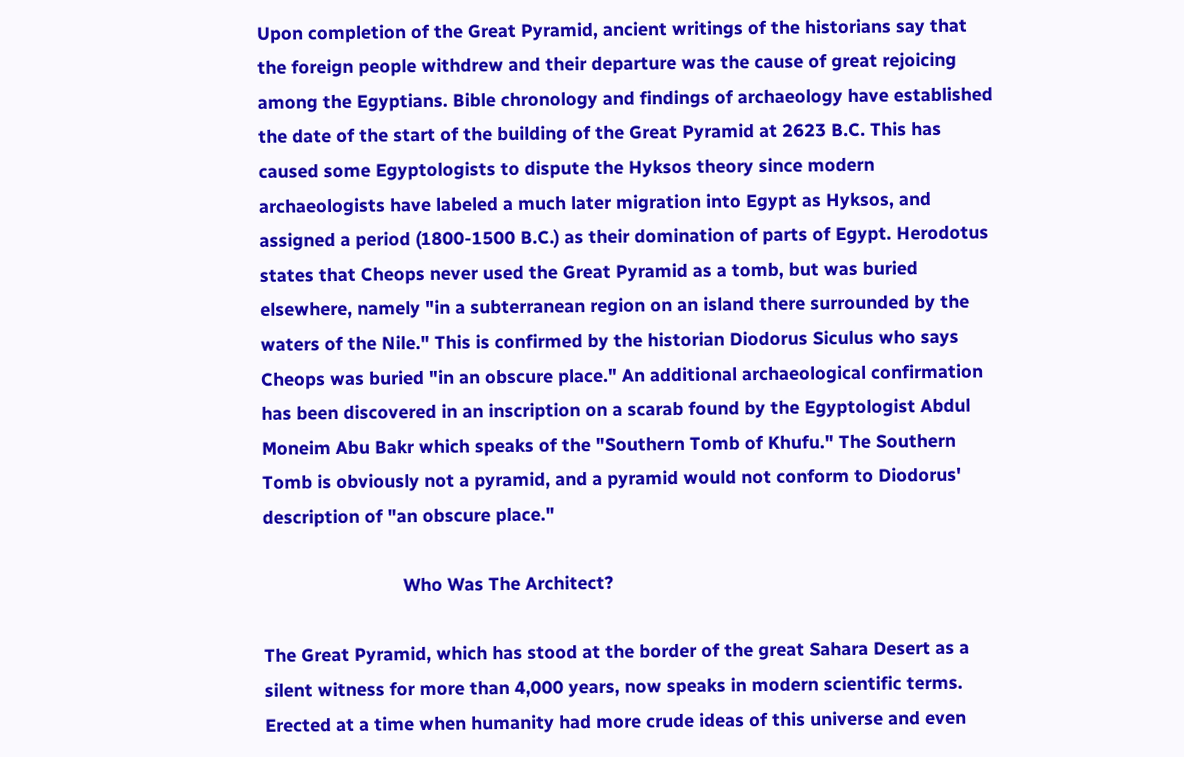Upon completion of the Great Pyramid, ancient writings of the historians say that the foreign people withdrew and their departure was the cause of great rejoicing among the Egyptians. Bible chronology and findings of archaeology have established the date of the start of the building of the Great Pyramid at 2623 B.C. This has caused some Egyptologists to dispute the Hyksos theory since modern archaeologists have labeled a much later migration into Egypt as Hyksos, and assigned a period (1800-1500 B.C.) as their domination of parts of Egypt. Herodotus states that Cheops never used the Great Pyramid as a tomb, but was buried elsewhere, namely "in a subterranean region on an island there surrounded by the waters of the Nile." This is confirmed by the historian Diodorus Siculus who says Cheops was buried "in an obscure place." An additional archaeological confirmation has been discovered in an inscription on a scarab found by the Egyptologist Abdul Moneim Abu Bakr which speaks of the "Southern Tomb of Khufu." The Southern Tomb is obviously not a pyramid, and a pyramid would not conform to Diodorus' description of "an obscure place."

                            Who Was The Architect?

The Great Pyramid, which has stood at the border of the great Sahara Desert as a silent witness for more than 4,000 years, now speaks in modern scientific terms.  Erected at a time when humanity had more crude ideas of this universe and even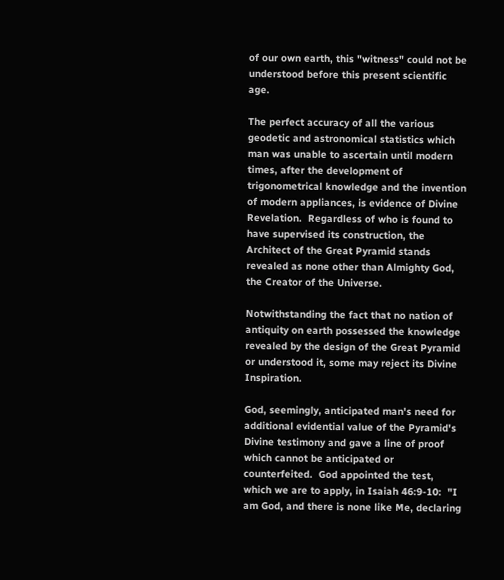of our own earth, this "witness" could not be understood before this present scientific age.

The perfect accuracy of all the various geodetic and astronomical statistics which man was unable to ascertain until modern times, after the development of trigonometrical knowledge and the invention of modern appliances, is evidence of Divine Revelation.  Regardless of who is found to have supervised its construction, the Architect of the Great Pyramid stands revealed as none other than Almighty God, the Creator of the Universe.

Notwithstanding the fact that no nation of antiquity on earth possessed the knowledge revealed by the design of the Great Pyramid or understood it, some may reject its Divine Inspiration.

God, seemingly, anticipated man's need for additional evidential value of the Pyramid's Divine testimony and gave a line of proof which cannot be anticipated or counterfeited.  God appointed the test, which we are to apply, in Isaiah 46:9-10:  "I am God, and there is none like Me, declaring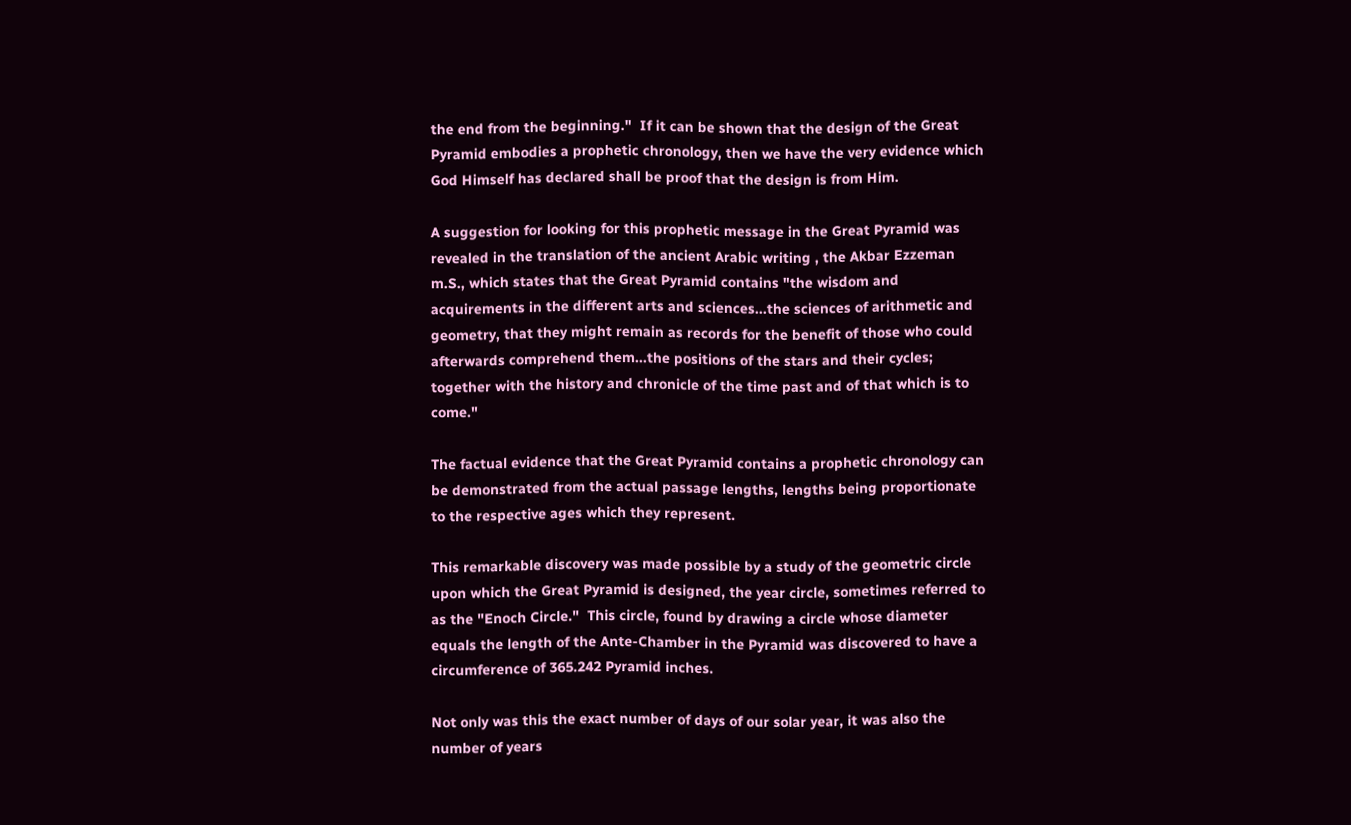the end from the beginning."  If it can be shown that the design of the Great Pyramid embodies a prophetic chronology, then we have the very evidence which God Himself has declared shall be proof that the design is from Him.

A suggestion for looking for this prophetic message in the Great Pyramid was revealed in the translation of the ancient Arabic writing , the Akbar Ezzeman m.S., which states that the Great Pyramid contains "the wisdom and acquirements in the different arts and sciences...the sciences of arithmetic and geometry, that they might remain as records for the benefit of those who could afterwards comprehend them...the positions of the stars and their cycles; together with the history and chronicle of the time past and of that which is to come."

The factual evidence that the Great Pyramid contains a prophetic chronology can be demonstrated from the actual passage lengths, lengths being proportionate to the respective ages which they represent.

This remarkable discovery was made possible by a study of the geometric circle upon which the Great Pyramid is designed, the year circle, sometimes referred to as the "Enoch Circle."  This circle, found by drawing a circle whose diameter equals the length of the Ante-Chamber in the Pyramid was discovered to have a circumference of 365.242 Pyramid inches.

Not only was this the exact number of days of our solar year, it was also the number of years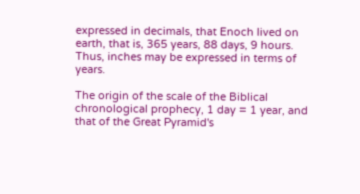expressed in decimals, that Enoch lived on earth, that is, 365 years, 88 days, 9 hours.  Thus, inches may be expressed in terms of years.

The origin of the scale of the Biblical chronological prophecy, 1 day = 1 year, and that of the Great Pyramid's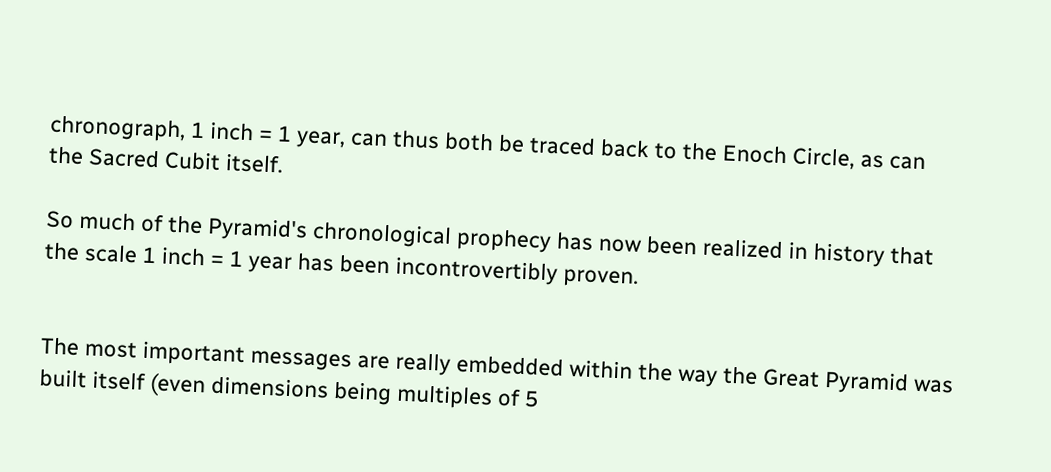chronograph, 1 inch = 1 year, can thus both be traced back to the Enoch Circle, as can the Sacred Cubit itself.

So much of the Pyramid's chronological prophecy has now been realized in history that the scale 1 inch = 1 year has been incontrovertibly proven.


The most important messages are really embedded within the way the Great Pyramid was built itself (even dimensions being multiples of 5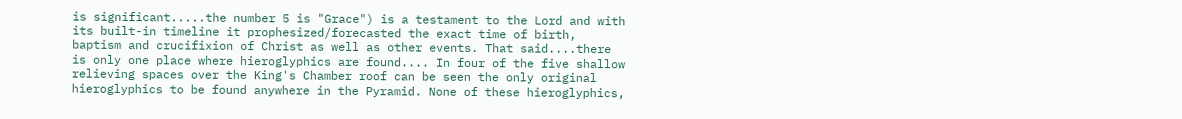is significant.....the number 5 is "Grace") is a testament to the Lord and with its built-in timeline it prophesized/forecasted the exact time of birth, baptism and crucifixion of Christ as well as other events. That said....there is only one place where hieroglyphics are found.... In four of the five shallow relieving spaces over the King's Chamber roof can be seen the only original hieroglyphics to be found anywhere in the Pyramid. None of these hieroglyphics,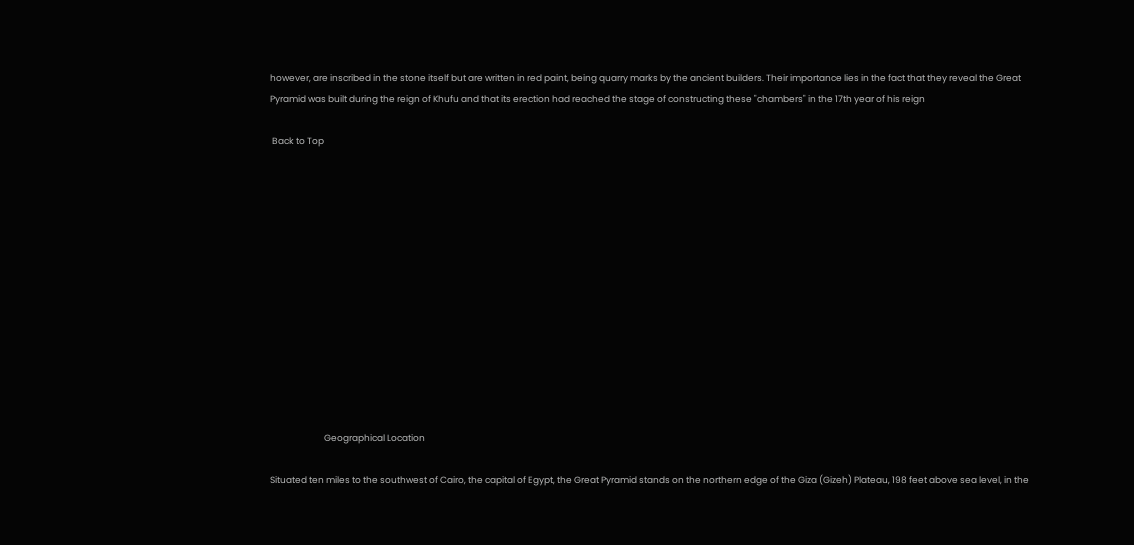however, are inscribed in the stone itself but are written in red paint, being quarry marks by the ancient builders. Their importance lies in the fact that they reveal the Great Pyramid was built during the reign of Khufu and that its erection had reached the stage of constructing these "chambers" in the 17th year of his reign

 Back to Top













                           Geographical Location

Situated ten miles to the southwest of Cairo, the capital of Egypt, the Great Pyramid stands on the northern edge of the Giza (Gizeh) Plateau, 198 feet above sea level, in the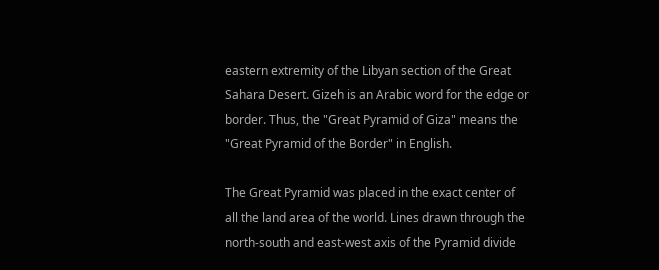eastern extremity of the Libyan section of the Great Sahara Desert. Gizeh is an Arabic word for the edge or border. Thus, the "Great Pyramid of Giza" means the "Great Pyramid of the Border" in English.

The Great Pyramid was placed in the exact center of all the land area of the world. Lines drawn through the north-south and east-west axis of the Pyramid divide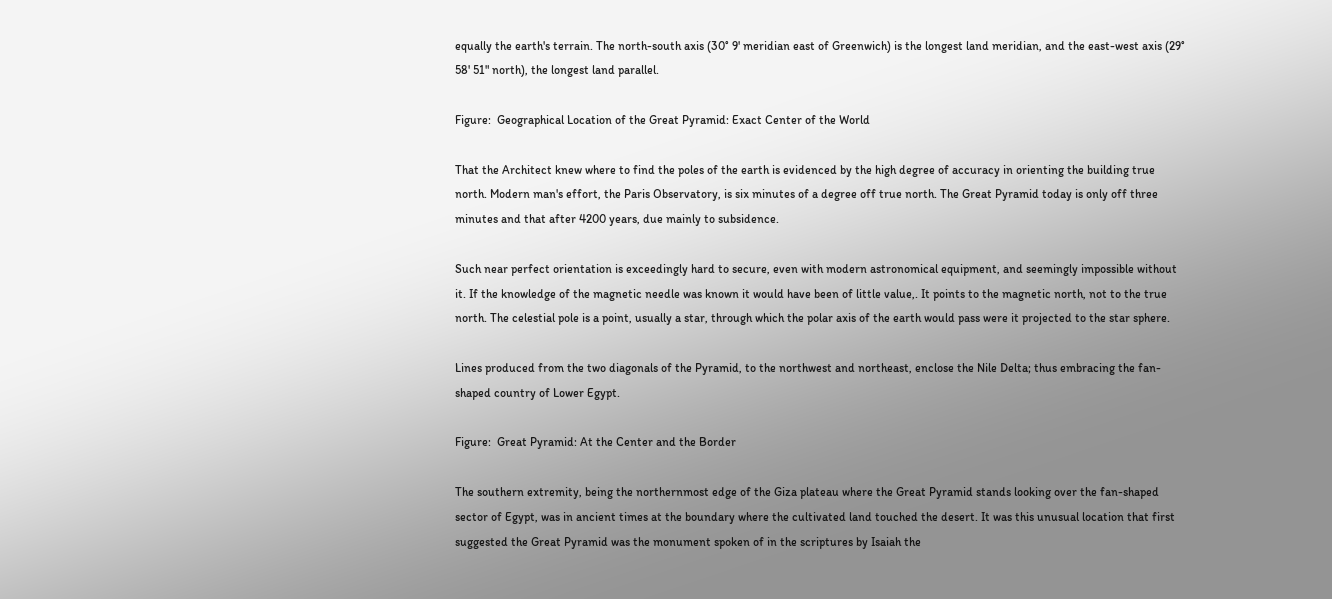equally the earth's terrain. The north-south axis (30° 9' meridian east of Greenwich) is the longest land meridian, and the east-west axis (29° 58' 51" north), the longest land parallel.

Figure:  Geographical Location of the Great Pyramid: Exact Center of the World

That the Architect knew where to find the poles of the earth is evidenced by the high degree of accuracy in orienting the building true north. Modern man's effort, the Paris Observatory, is six minutes of a degree off true north. The Great Pyramid today is only off three minutes and that after 4200 years, due mainly to subsidence.

Such near perfect orientation is exceedingly hard to secure, even with modern astronomical equipment, and seemingly impossible without it. If the knowledge of the magnetic needle was known it would have been of little value,. It points to the magnetic north, not to the true north. The celestial pole is a point, usually a star, through which the polar axis of the earth would pass were it projected to the star sphere.

Lines produced from the two diagonals of the Pyramid, to the northwest and northeast, enclose the Nile Delta; thus embracing the fan-shaped country of Lower Egypt.

Figure:  Great Pyramid: At the Center and the Border

The southern extremity, being the northernmost edge of the Giza plateau where the Great Pyramid stands looking over the fan-shaped sector of Egypt, was in ancient times at the boundary where the cultivated land touched the desert. It was this unusual location that first suggested the Great Pyramid was the monument spoken of in the scriptures by Isaiah the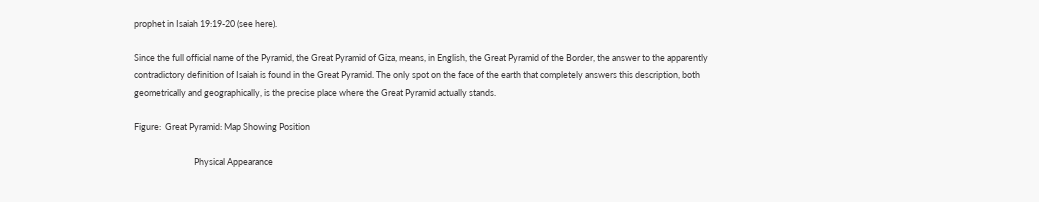prophet in Isaiah 19:19-20 (see here).

Since the full official name of the Pyramid, the Great Pyramid of Giza, means, in English, the Great Pyramid of the Border, the answer to the apparently contradictory definition of Isaiah is found in the Great Pyramid. The only spot on the face of the earth that completely answers this description, both geometrically and geographically, is the precise place where the Great Pyramid actually stands.

Figure:  Great Pyramid: Map Showing Position

                              Physical Appearance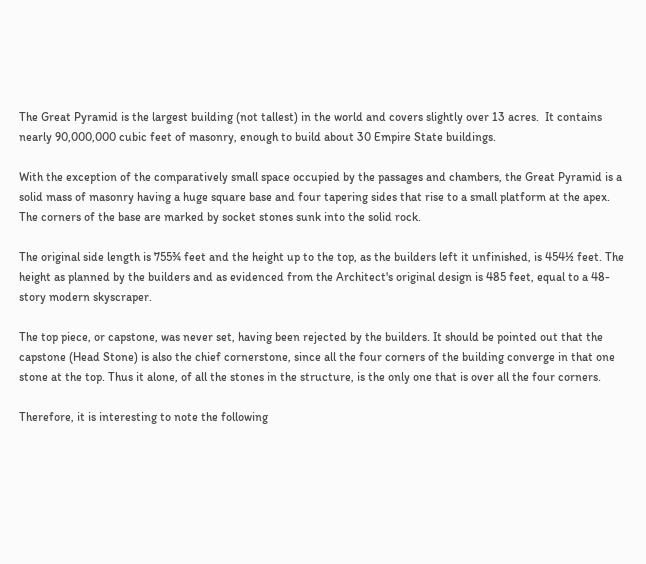The Great Pyramid is the largest building (not tallest) in the world and covers slightly over 13 acres.  It contains nearly 90,000,000 cubic feet of masonry, enough to build about 30 Empire State buildings.

With the exception of the comparatively small space occupied by the passages and chambers, the Great Pyramid is a solid mass of masonry having a huge square base and four tapering sides that rise to a small platform at the apex. The corners of the base are marked by socket stones sunk into the solid rock.

The original side length is 755¾ feet and the height up to the top, as the builders left it unfinished, is 454½ feet. The height as planned by the builders and as evidenced from the Architect's original design is 485 feet, equal to a 48-story modern skyscraper.

The top piece, or capstone, was never set, having been rejected by the builders. It should be pointed out that the capstone (Head Stone) is also the chief cornerstone, since all the four corners of the building converge in that one stone at the top. Thus it alone, of all the stones in the structure, is the only one that is over all the four corners.

Therefore, it is interesting to note the following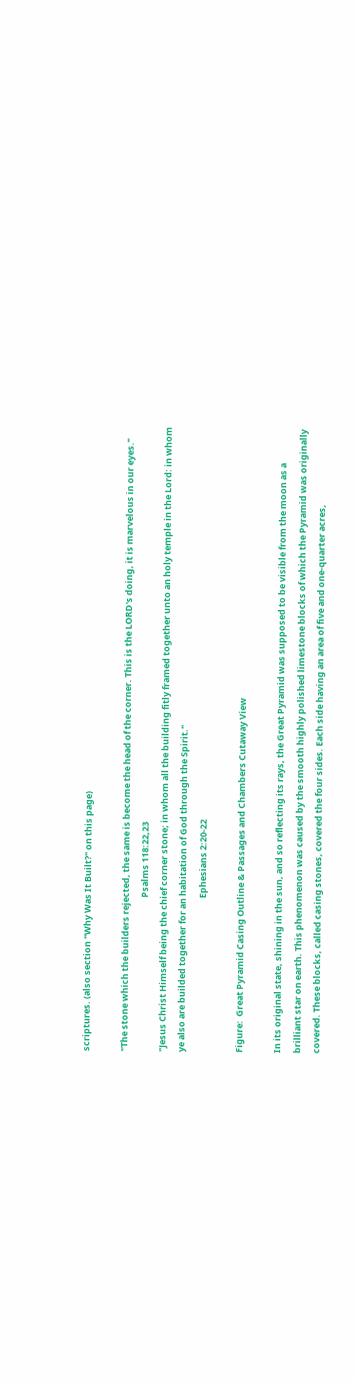scriptures. (also section "Why Was It Built?" on this page)

"The stone which the builders rejected, the same is become the head of the corner. This is the LORD's doing, it is marvelous in our eyes."
                                                                             Psalms 118:22,23
"Jesus Christ Himself being the chief corner stone; in whom all the building fitly framed together unto an holy temple in the Lord: in whom ye also are builded together for an habitation of God through the Spirit."
                                                                             Ephesians 2:20-22

Figure:  Great Pyramid Casing Outline & Passages and Chambers Cutaway View

In its original state, shining in the sun, and so reflecting its rays, the Great Pyramid was supposed to be visible from the moon as a brilliant star on earth. This phenomenon was caused by the smooth highly polished limestone blocks of which the Pyramid was originally covered. These blocks, called casing stones, covered the four sides. Each side having an area of five and one-quarter acres,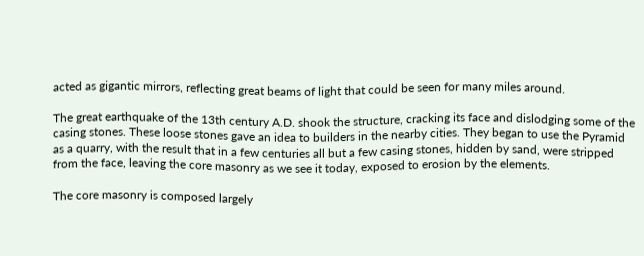acted as gigantic mirrors, reflecting great beams of light that could be seen for many miles around.

The great earthquake of the 13th century A.D. shook the structure, cracking its face and dislodging some of the casing stones. These loose stones gave an idea to builders in the nearby cities. They began to use the Pyramid as a quarry, with the result that in a few centuries all but a few casing stones, hidden by sand, were stripped from the face, leaving the core masonry as we see it today, exposed to erosion by the elements.

The core masonry is composed largely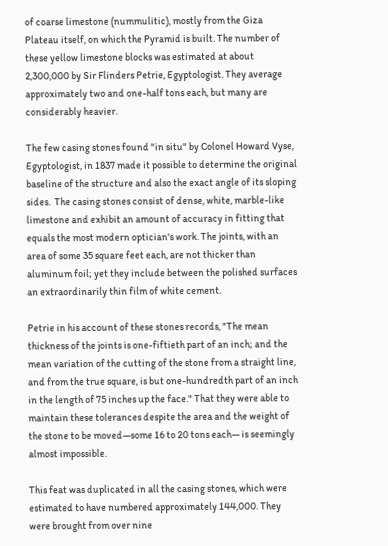of coarse limestone (nummulitic), mostly from the Giza Plateau itself, on which the Pyramid is built. The number of these yellow limestone blocks was estimated at about 2,300,000 by Sir Flinders Petrie, Egyptologist. They average approximately two and one-half tons each, but many are considerably heavier.

The few casing stones found "in situ" by Colonel Howard Vyse, Egyptologist, in 1837 made it possible to determine the original baseline of the structure and also the exact angle of its sloping sides.  The casing stones consist of dense, white, marble-like limestone and exhibit an amount of accuracy in fitting that equals the most modern optician's work. The joints, with an area of some 35 square feet each, are not thicker than aluminum foil; yet they include between the polished surfaces an extraordinarily thin film of white cement.

Petrie in his account of these stones records, "The mean thickness of the joints is one-fiftieth part of an inch; and the mean variation of the cutting of the stone from a straight line, and from the true square, is but one-hundredth part of an inch in the length of 75 inches up the face." That they were able to maintain these tolerances despite the area and the weight of the stone to be moved—some 16 to 20 tons each— is seemingly almost impossible.

This feat was duplicated in all the casing stones, which were estimated to have numbered approximately 144,000. They were brought from over nine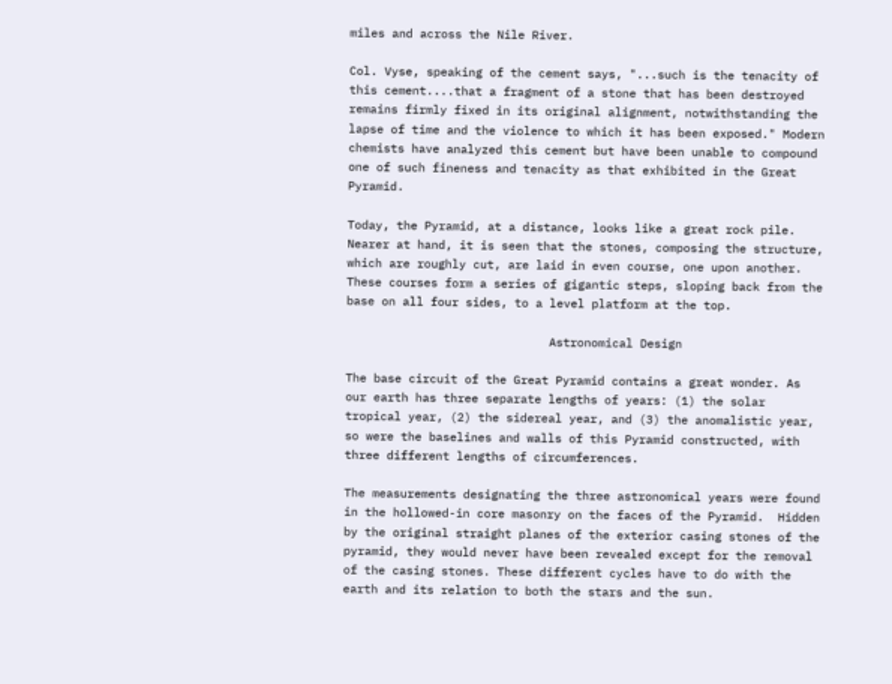miles and across the Nile River.

Col. Vyse, speaking of the cement says, "...such is the tenacity of this cement....that a fragment of a stone that has been destroyed remains firmly fixed in its original alignment, notwithstanding the lapse of time and the violence to which it has been exposed." Modern chemists have analyzed this cement but have been unable to compound one of such fineness and tenacity as that exhibited in the Great Pyramid.

Today, the Pyramid, at a distance, looks like a great rock pile. Nearer at hand, it is seen that the stones, composing the structure, which are roughly cut, are laid in even course, one upon another. These courses form a series of gigantic steps, sloping back from the base on all four sides, to a level platform at the top.

                             Astronomical Design

The base circuit of the Great Pyramid contains a great wonder. As our earth has three separate lengths of years: (1) the solar tropical year, (2) the sidereal year, and (3) the anomalistic year, so were the baselines and walls of this Pyramid constructed, with three different lengths of circumferences.

The measurements designating the three astronomical years were found in the hollowed-in core masonry on the faces of the Pyramid.  Hidden by the original straight planes of the exterior casing stones of the pyramid, they would never have been revealed except for the removal of the casing stones. These different cycles have to do with the earth and its relation to both the stars and the sun.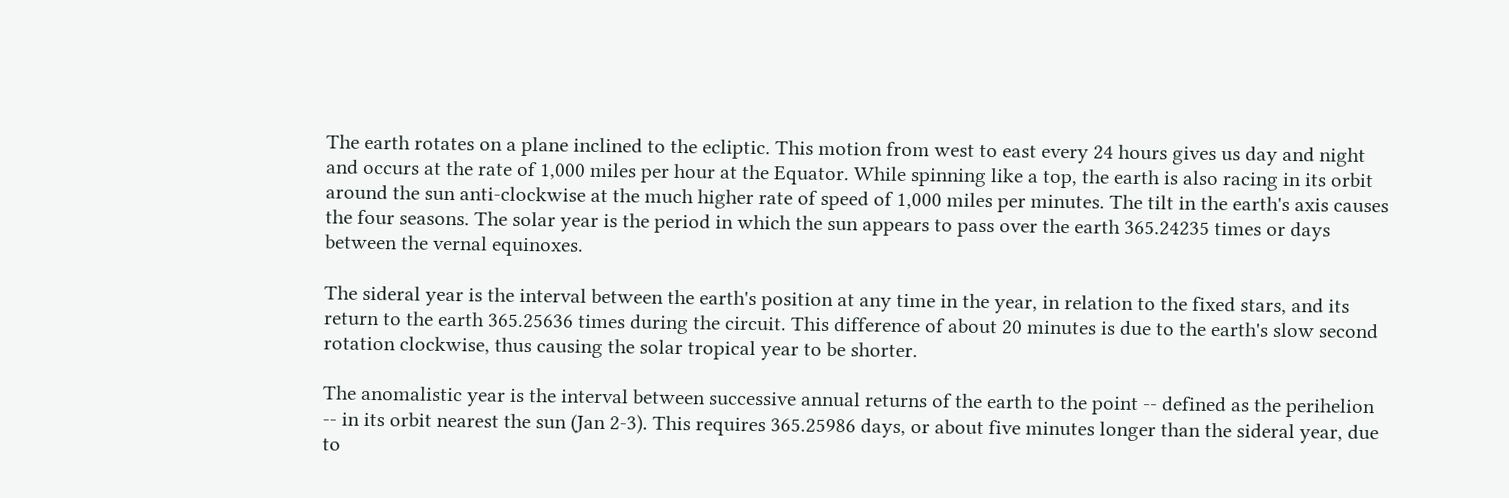The earth rotates on a plane inclined to the ecliptic. This motion from west to east every 24 hours gives us day and night and occurs at the rate of 1,000 miles per hour at the Equator. While spinning like a top, the earth is also racing in its orbit around the sun anti-clockwise at the much higher rate of speed of 1,000 miles per minutes. The tilt in the earth's axis causes the four seasons. The solar year is the period in which the sun appears to pass over the earth 365.24235 times or days between the vernal equinoxes.

The sideral year is the interval between the earth's position at any time in the year, in relation to the fixed stars, and its return to the earth 365.25636 times during the circuit. This difference of about 20 minutes is due to the earth's slow second rotation clockwise, thus causing the solar tropical year to be shorter.

The anomalistic year is the interval between successive annual returns of the earth to the point -- defined as the perihelion -- in its orbit nearest the sun (Jan 2-3). This requires 365.25986 days, or about five minutes longer than the sideral year, due to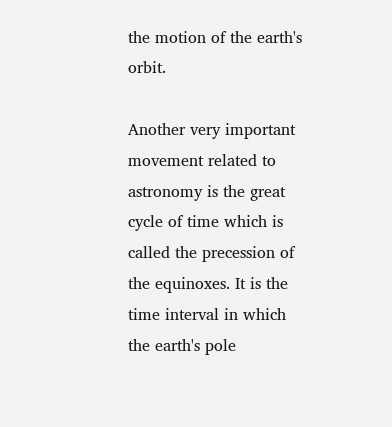the motion of the earth's orbit.

Another very important movement related to astronomy is the great cycle of time which is called the precession of the equinoxes. It is the time interval in which the earth's pole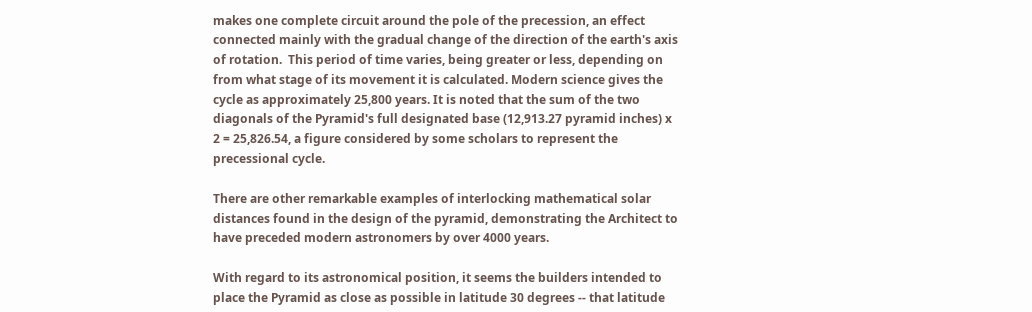makes one complete circuit around the pole of the precession, an effect connected mainly with the gradual change of the direction of the earth's axis of rotation.  This period of time varies, being greater or less, depending on from what stage of its movement it is calculated. Modern science gives the cycle as approximately 25,800 years. It is noted that the sum of the two diagonals of the Pyramid's full designated base (12,913.27 pyramid inches) x 2 = 25,826.54, a figure considered by some scholars to represent the precessional cycle.

There are other remarkable examples of interlocking mathematical solar distances found in the design of the pyramid, demonstrating the Architect to have preceded modern astronomers by over 4000 years.

With regard to its astronomical position, it seems the builders intended to place the Pyramid as close as possible in latitude 30 degrees -- that latitude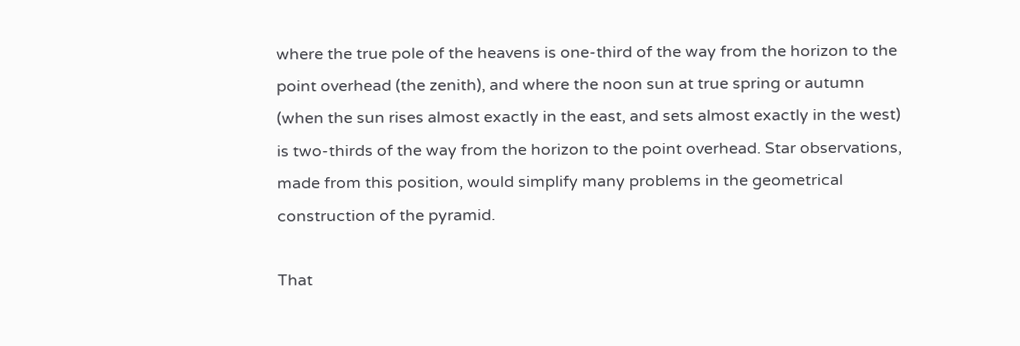where the true pole of the heavens is one-third of the way from the horizon to the point overhead (the zenith), and where the noon sun at true spring or autumn (when the sun rises almost exactly in the east, and sets almost exactly in the west) is two-thirds of the way from the horizon to the point overhead. Star observations, made from this position, would simplify many problems in the geometrical construction of the pyramid.

That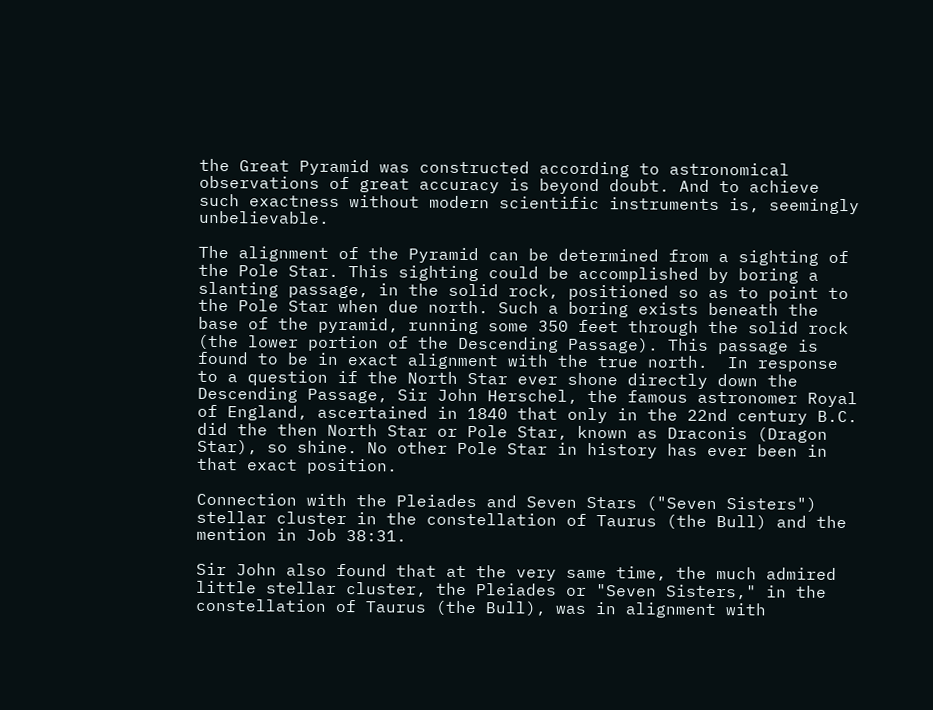the Great Pyramid was constructed according to astronomical observations of great accuracy is beyond doubt. And to achieve such exactness without modern scientific instruments is, seemingly unbelievable.

The alignment of the Pyramid can be determined from a sighting of the Pole Star. This sighting could be accomplished by boring a slanting passage, in the solid rock, positioned so as to point to the Pole Star when due north. Such a boring exists beneath the base of the pyramid, running some 350 feet through the solid rock (the lower portion of the Descending Passage). This passage is found to be in exact alignment with the true north.  In response to a question if the North Star ever shone directly down the Descending Passage, Sir John Herschel, the famous astronomer Royal of England, ascertained in 1840 that only in the 22nd century B.C. did the then North Star or Pole Star, known as Draconis (Dragon Star), so shine. No other Pole Star in history has ever been in that exact position.

Connection with the Pleiades and Seven Stars ("Seven Sisters") stellar cluster in the constellation of Taurus (the Bull) and the mention in Job 38:31.

Sir John also found that at the very same time, the much admired little stellar cluster, the Pleiades or "Seven Sisters," in the constellation of Taurus (the Bull), was in alignment with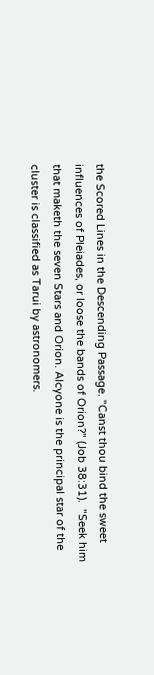the Scored Lines in the Descending Passage. "Canst thou bind the sweet influences of Pleiades, or loose the bands of Orion?" (Job 38:31).  "Seek him that maketh the seven Stars and Orion. Alcyone is the principal star of the cluster is classified as Tarui by astronomers.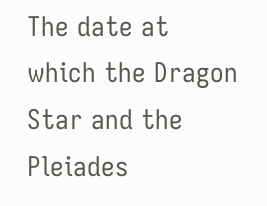The date at which the Dragon Star and the Pleiades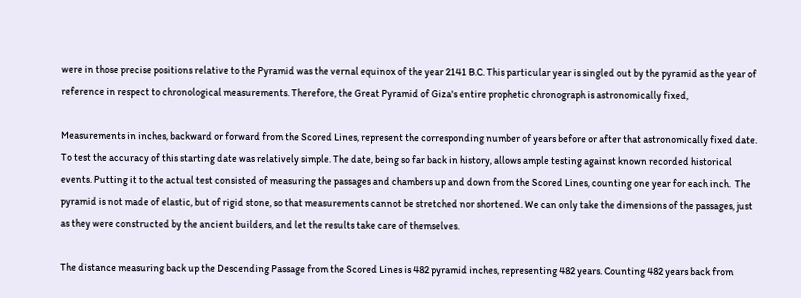were in those precise positions relative to the Pyramid was the vernal equinox of the year 2141 B.C. This particular year is singled out by the pyramid as the year of reference in respect to chronological measurements. Therefore, the Great Pyramid of Giza's entire prophetic chronograph is astronomically fixed,

Measurements in inches, backward or forward from the Scored Lines, represent the corresponding number of years before or after that astronomically fixed date. To test the accuracy of this starting date was relatively simple. The date, being so far back in history, allows ample testing against known recorded historical events. Putting it to the actual test consisted of measuring the passages and chambers up and down from the Scored Lines, counting one year for each inch.  The pyramid is not made of elastic, but of rigid stone, so that measurements cannot be stretched nor shortened. We can only take the dimensions of the passages, just as they were constructed by the ancient builders, and let the results take care of themselves.

The distance measuring back up the Descending Passage from the Scored Lines is 482 pyramid inches, representing 482 years. Counting 482 years back from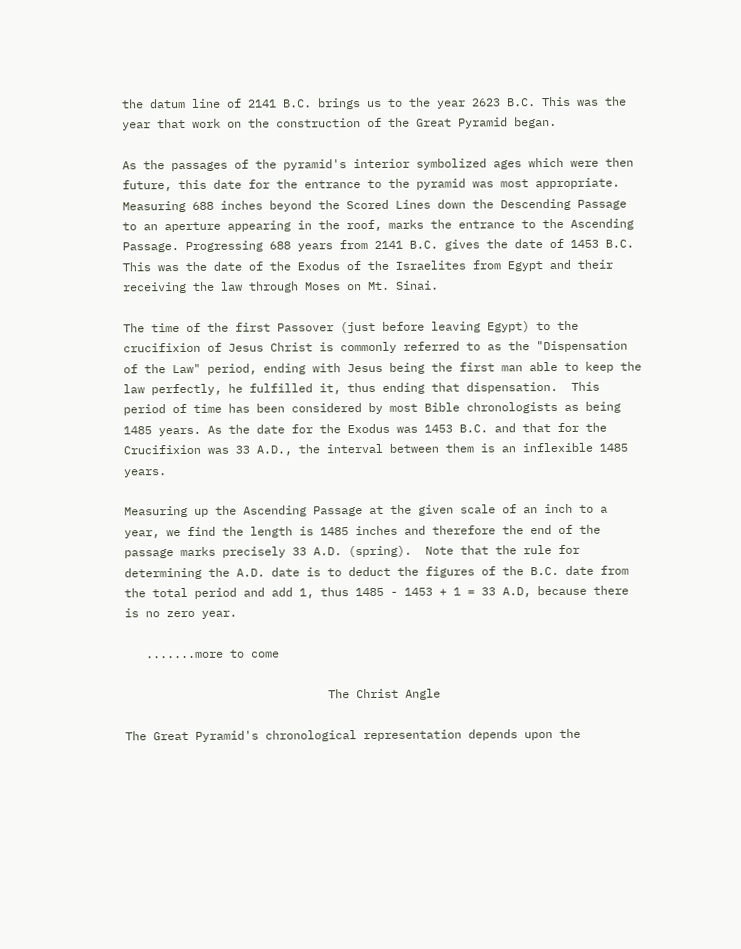the datum line of 2141 B.C. brings us to the year 2623 B.C. This was the year that work on the construction of the Great Pyramid began.

As the passages of the pyramid's interior symbolized ages which were then future, this date for the entrance to the pyramid was most appropriate.  Measuring 688 inches beyond the Scored Lines down the Descending Passage to an aperture appearing in the roof, marks the entrance to the Ascending Passage. Progressing 688 years from 2141 B.C. gives the date of 1453 B.C. This was the date of the Exodus of the Israelites from Egypt and their receiving the law through Moses on Mt. Sinai.

The time of the first Passover (just before leaving Egypt) to the crucifixion of Jesus Christ is commonly referred to as the "Dispensation of the Law" period, ending with Jesus being the first man able to keep the law perfectly, he fulfilled it, thus ending that dispensation.  This period of time has been considered by most Bible chronologists as being 1485 years. As the date for the Exodus was 1453 B.C. and that for the Crucifixion was 33 A.D., the interval between them is an inflexible 1485 years.

Measuring up the Ascending Passage at the given scale of an inch to a year, we find the length is 1485 inches and therefore the end of the passage marks precisely 33 A.D. (spring).  Note that the rule for determining the A.D. date is to deduct the figures of the B.C. date from the total period and add 1, thus 1485 - 1453 + 1 = 33 A.D, because there is no zero year.

   .......more to come

                             The Christ Angle

The Great Pyramid's chronological representation depends upon the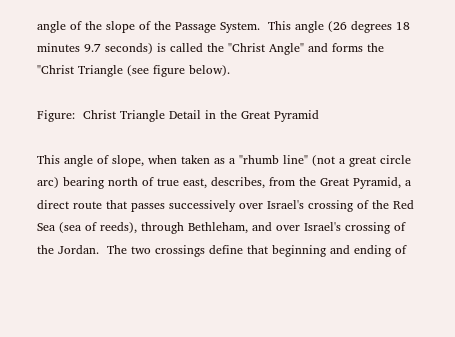angle of the slope of the Passage System.  This angle (26 degrees 18 minutes 9.7 seconds) is called the "Christ Angle" and forms the "Christ Triangle (see figure below).

Figure:  Christ Triangle Detail in the Great Pyramid

This angle of slope, when taken as a "rhumb line" (not a great circle arc) bearing north of true east, describes, from the Great Pyramid, a direct route that passes successively over Israel's crossing of the Red Sea (sea of reeds), through Bethleham, and over Israel's crossing of the Jordan.  The two crossings define that beginning and ending of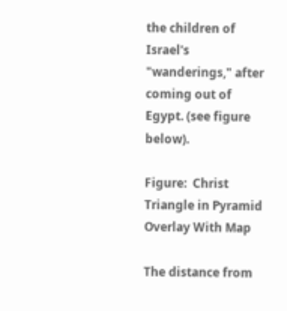the children of Israel's "wanderings," after coming out of Egypt. (see figure below).

Figure:  Christ Triangle in Pyramid Overlay With Map

The distance from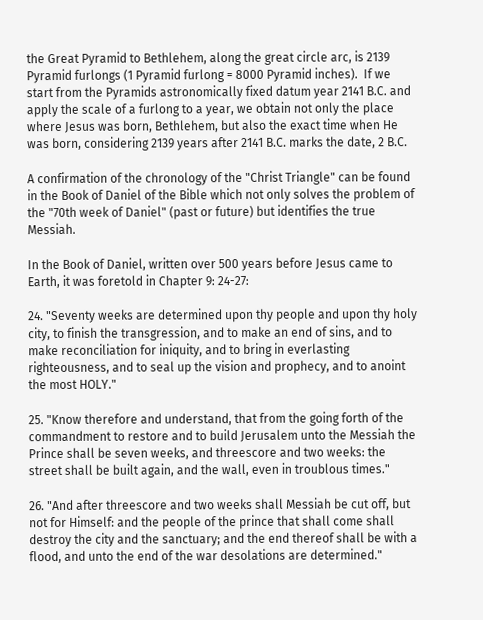the Great Pyramid to Bethlehem, along the great circle arc, is 2139 Pyramid furlongs (1 Pyramid furlong = 8000 Pyramid inches).  If we start from the Pyramids astronomically fixed datum year 2141 B.C. and apply the scale of a furlong to a year, we obtain not only the place where Jesus was born, Bethlehem, but also the exact time when He was born, considering 2139 years after 2141 B.C. marks the date, 2 B.C.

A confirmation of the chronology of the "Christ Triangle" can be found in the Book of Daniel of the Bible which not only solves the problem of the "70th week of Daniel" (past or future) but identifies the true Messiah.

In the Book of Daniel, written over 500 years before Jesus came to Earth, it was foretold in Chapter 9: 24-27:

24. "Seventy weeks are determined upon thy people and upon thy holy city, to finish the transgression, and to make an end of sins, and to make reconciliation for iniquity, and to bring in everlasting righteousness, and to seal up the vision and prophecy, and to anoint the most HOLY."

25. "Know therefore and understand, that from the going forth of the commandment to restore and to build Jerusalem unto the Messiah the Prince shall be seven weeks, and threescore and two weeks: the street shall be built again, and the wall, even in troublous times."

26. "And after threescore and two weeks shall Messiah be cut off, but not for Himself: and the people of the prince that shall come shall destroy the city and the sanctuary; and the end thereof shall be with a flood, and unto the end of the war desolations are determined."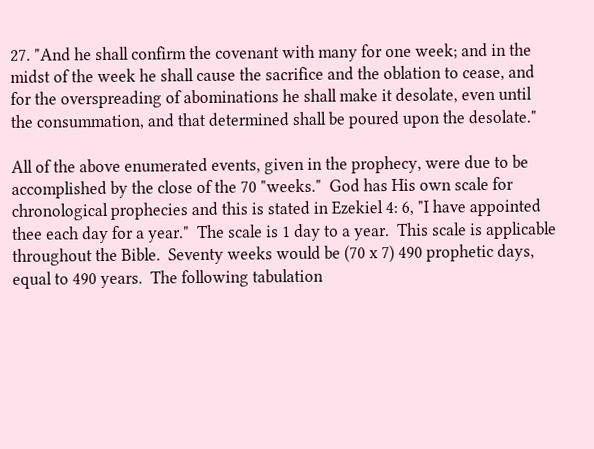27. "And he shall confirm the covenant with many for one week; and in the midst of the week he shall cause the sacrifice and the oblation to cease, and for the overspreading of abominations he shall make it desolate, even until the consummation, and that determined shall be poured upon the desolate."

All of the above enumerated events, given in the prophecy, were due to be accomplished by the close of the 70 "weeks."  God has His own scale for chronological prophecies and this is stated in Ezekiel 4: 6, "I have appointed thee each day for a year."  The scale is 1 day to a year.  This scale is applicable throughout the Bible.  Seventy weeks would be (70 x 7) 490 prophetic days, equal to 490 years.  The following tabulation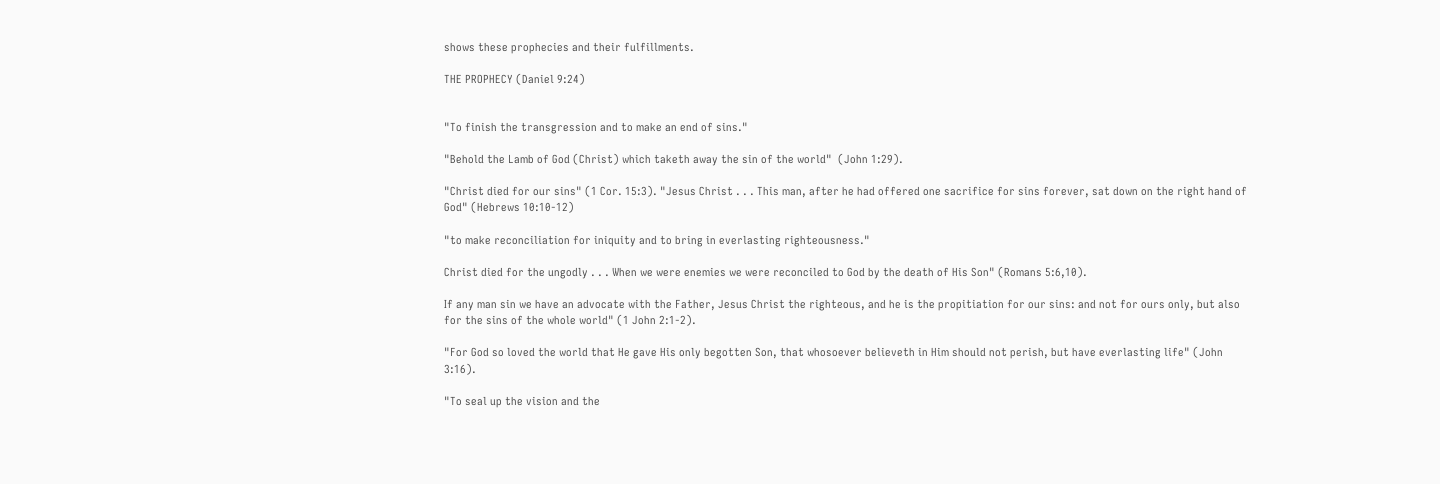shows these prophecies and their fulfillments.

THE PROPHECY (Daniel 9:24)


"To finish the transgression and to make an end of sins."

"Behold the Lamb of God (Christ) which taketh away the sin of the world"  (John 1:29).

"Christ died for our sins" (1 Cor. 15:3). "Jesus Christ . . . This man, after he had offered one sacrifice for sins forever, sat down on the right hand of God" (Hebrews 10:10-12)

"to make reconciliation for iniquity and to bring in everlasting righteousness."

Christ died for the ungodly . . . When we were enemies we were reconciled to God by the death of His Son" (Romans 5:6,10).

If any man sin we have an advocate with the Father, Jesus Christ the righteous, and he is the propitiation for our sins: and not for ours only, but also for the sins of the whole world" (1 John 2:1-2).

"For God so loved the world that He gave His only begotten Son, that whosoever believeth in Him should not perish, but have everlasting life" (John 3:16).

"To seal up the vision and the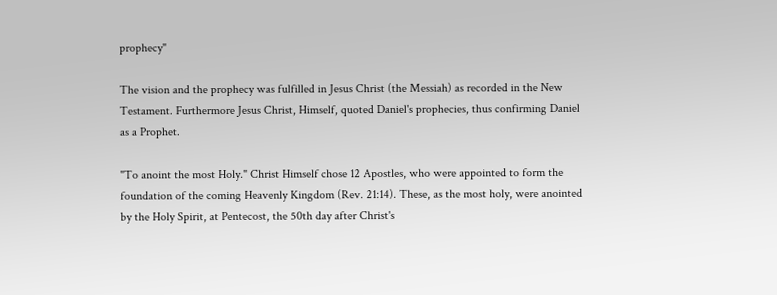prophecy"

The vision and the prophecy was fulfilled in Jesus Christ (the Messiah) as recorded in the New Testament. Furthermore Jesus Christ, Himself, quoted Daniel's prophecies, thus confirming Daniel as a Prophet.

"To anoint the most Holy." Christ Himself chose 12 Apostles, who were appointed to form the foundation of the coming Heavenly Kingdom (Rev. 21:14). These, as the most holy, were anointed by the Holy Spirit, at Pentecost, the 50th day after Christ's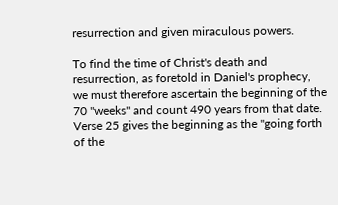resurrection and given miraculous powers.

To find the time of Christ's death and resurrection, as foretold in Daniel's prophecy, we must therefore ascertain the beginning of the 70 "weeks" and count 490 years from that date.  Verse 25 gives the beginning as the "going forth of the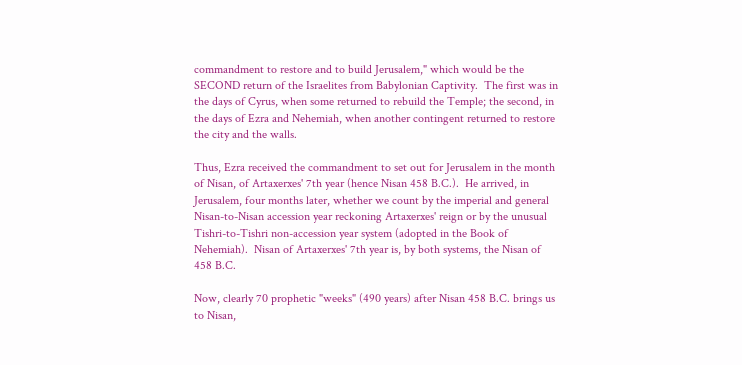commandment to restore and to build Jerusalem," which would be the SECOND return of the Israelites from Babylonian Captivity.  The first was in the days of Cyrus, when some returned to rebuild the Temple; the second, in the days of Ezra and Nehemiah, when another contingent returned to restore the city and the walls.

Thus, Ezra received the commandment to set out for Jerusalem in the month of Nisan, of Artaxerxes' 7th year (hence Nisan 458 B.C.).  He arrived, in Jerusalem, four months later, whether we count by the imperial and general Nisan-to-Nisan accession year reckoning Artaxerxes' reign or by the unusual Tishri-to-Tishri non-accession year system (adopted in the Book of Nehemiah).  Nisan of Artaxerxes' 7th year is, by both systems, the Nisan of 458 B.C.

Now, clearly 70 prophetic "weeks" (490 years) after Nisan 458 B.C. brings us to Nisan,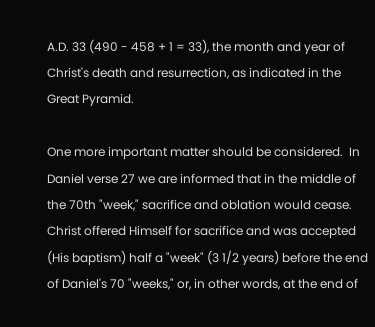A.D. 33 (490 - 458 + 1 = 33), the month and year of Christ's death and resurrection, as indicated in the Great Pyramid.

One more important matter should be considered.  In Daniel verse 27 we are informed that in the middle of the 70th "week," sacrifice and oblation would cease.  Christ offered Himself for sacrifice and was accepted (His baptism) half a "week" (3 1/2 years) before the end of Daniel's 70 "weeks," or, in other words, at the end of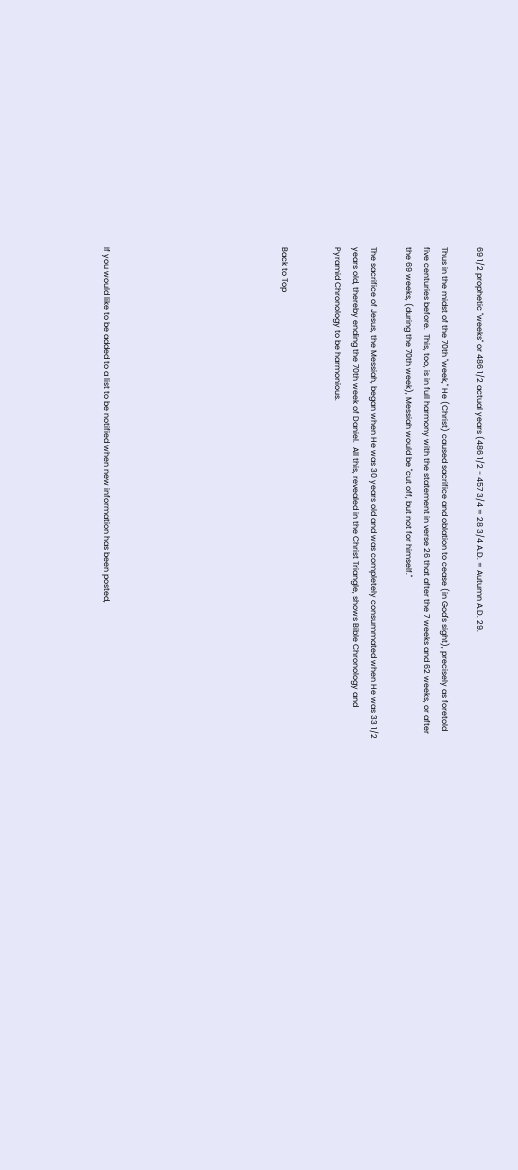69 1/2 prophetic "weeks" or 486 1/2 actual years (486 1/2 - 457 3/4 = 28 3/4 A.D. = Autumn A.D. 29.

Thus in the midst of the 70th "week," He (Christ) caused sacrifice and oblation to cease (in God's sight), precisely as foretold five centuries before.  This, too, is in full harmony with the statement in verse 26 that after the 7 weeks and 62 weeks, or after the 69 weeks, (during the 70th week), Messiah would be "cut off, but not for himself."

The sacrifice of Jesus, the Messiah, began when He was 30 years old and was completely consummated when He was 33 1/2 years old, thereby ending the 70th week of Daniel.  All this, revealed in the Christ Triangle, shows Bible Chronology and Pyramid Chronology to be harmonious.


Back to Top









If you would like to be added to a list to be notified when new information has been posted,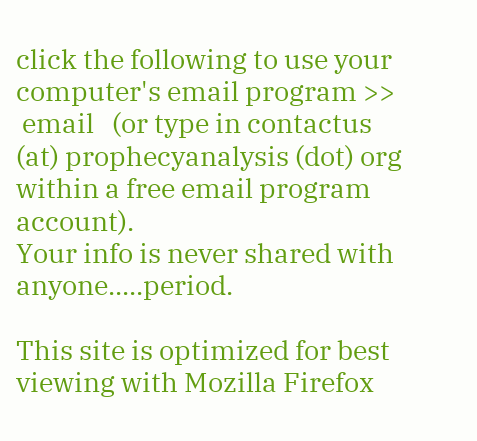click the following to use your computer's email program >>
 email   (or type in contactus (at) prophecyanalysis (dot) org  within a free email program account).
Your info is never shared with anyone.....period.

This site is optimized for best viewing with Mozilla Firefox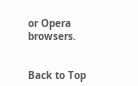or Opera browsers.


Back to Top